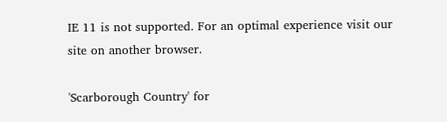IE 11 is not supported. For an optimal experience visit our site on another browser.

'Scarborough Country' for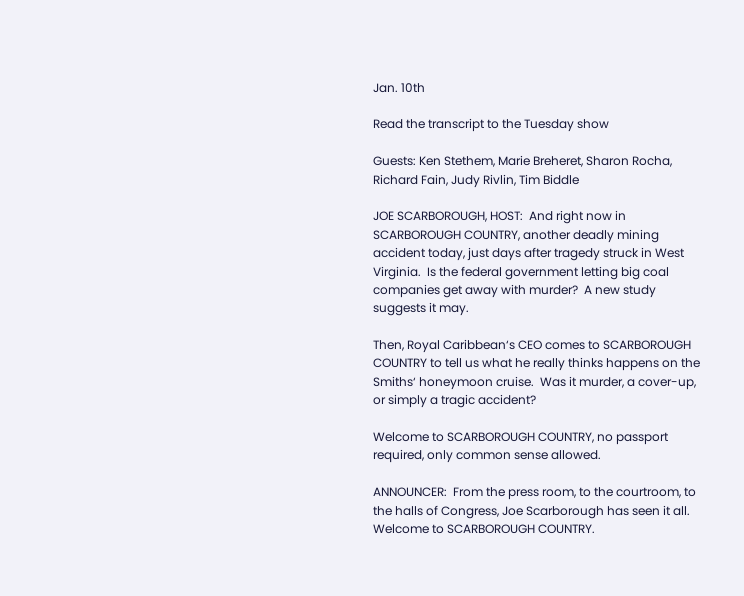Jan. 10th

Read the transcript to the Tuesday show

Guests: Ken Stethem, Marie Breheret, Sharon Rocha, Richard Fain, Judy Rivlin, Tim Biddle

JOE SCARBOROUGH, HOST:  And right now in SCARBOROUGH COUNTRY, another deadly mining accident today, just days after tragedy struck in West Virginia.  Is the federal government letting big coal companies get away with murder?  A new study suggests it may.

Then, Royal Caribbean‘s CEO comes to SCARBOROUGH COUNTRY to tell us what he really thinks happens on the Smiths‘ honeymoon cruise.  Was it murder, a cover-up, or simply a tragic accident?

Welcome to SCARBOROUGH COUNTRY, no passport required, only common sense allowed.

ANNOUNCER:  From the press room, to the courtroom, to the halls of Congress, Joe Scarborough has seen it all.  Welcome to SCARBOROUGH COUNTRY.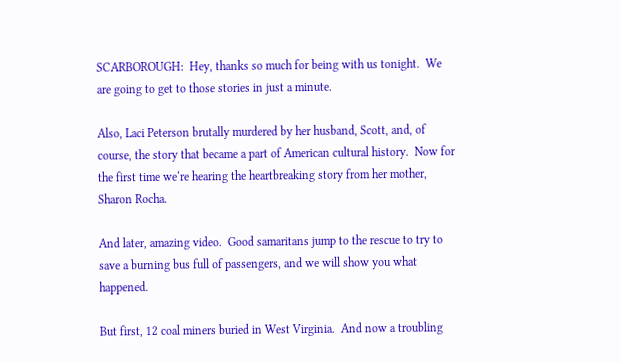SCARBOROUGH:  Hey, thanks so much for being with us tonight.  We are going to get to those stories in just a minute.

Also, Laci Peterson brutally murdered by her husband, Scott, and, of course, the story that became a part of American cultural history.  Now for the first time we‘re hearing the heartbreaking story from her mother, Sharon Rocha.

And later, amazing video.  Good samaritans jump to the rescue to try to save a burning bus full of passengers, and we will show you what happened.

But first, 12 coal miners buried in West Virginia.  And now a troubling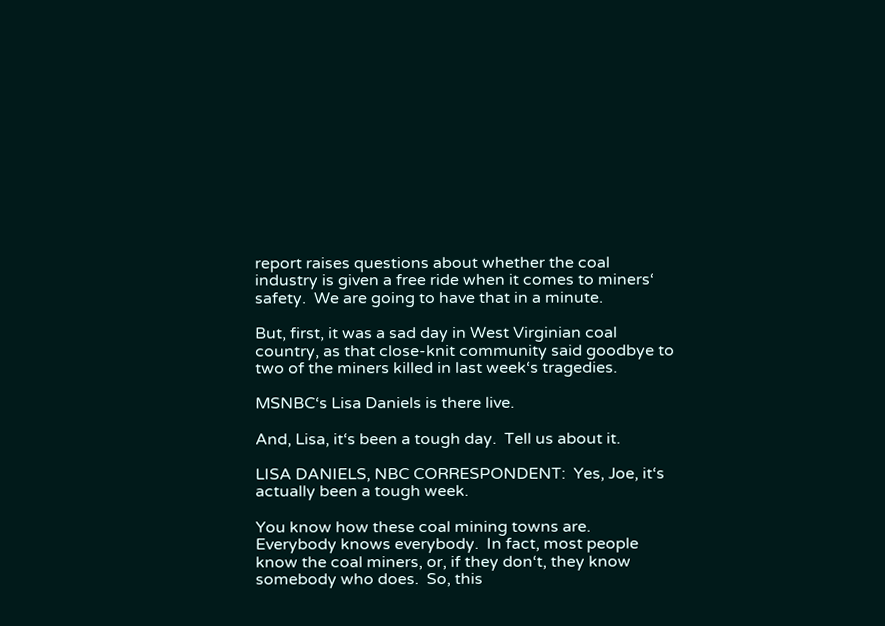report raises questions about whether the coal industry is given a free ride when it comes to miners‘ safety.  We are going to have that in a minute.

But, first, it was a sad day in West Virginian coal country, as that close-knit community said goodbye to two of the miners killed in last week‘s tragedies.

MSNBC‘s Lisa Daniels is there live.

And, Lisa, it‘s been a tough day.  Tell us about it.

LISA DANIELS, NBC CORRESPONDENT:  Yes, Joe, it‘s actually been a tough week.

You know how these coal mining towns are.  Everybody knows everybody.  In fact, most people know the coal miners, or, if they don‘t, they know somebody who does.  So, this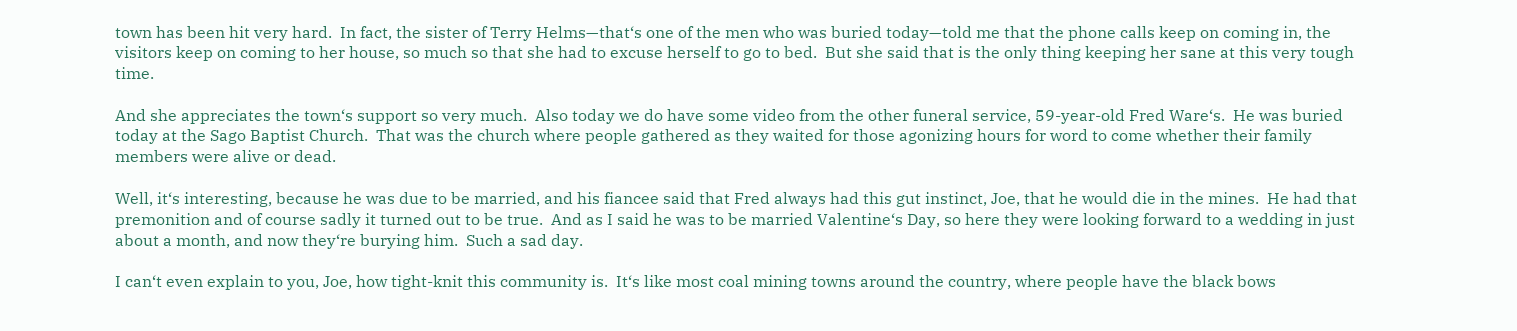town has been hit very hard.  In fact, the sister of Terry Helms—that‘s one of the men who was buried today—told me that the phone calls keep on coming in, the visitors keep on coming to her house, so much so that she had to excuse herself to go to bed.  But she said that is the only thing keeping her sane at this very tough time.

And she appreciates the town‘s support so very much.  Also today we do have some video from the other funeral service, 59-year-old Fred Ware‘s.  He was buried today at the Sago Baptist Church.  That was the church where people gathered as they waited for those agonizing hours for word to come whether their family members were alive or dead.

Well, it‘s interesting, because he was due to be married, and his fiancee said that Fred always had this gut instinct, Joe, that he would die in the mines.  He had that premonition and of course sadly it turned out to be true.  And as I said he was to be married Valentine‘s Day, so here they were looking forward to a wedding in just about a month, and now they‘re burying him.  Such a sad day.

I can‘t even explain to you, Joe, how tight-knit this community is.  It‘s like most coal mining towns around the country, where people have the black bows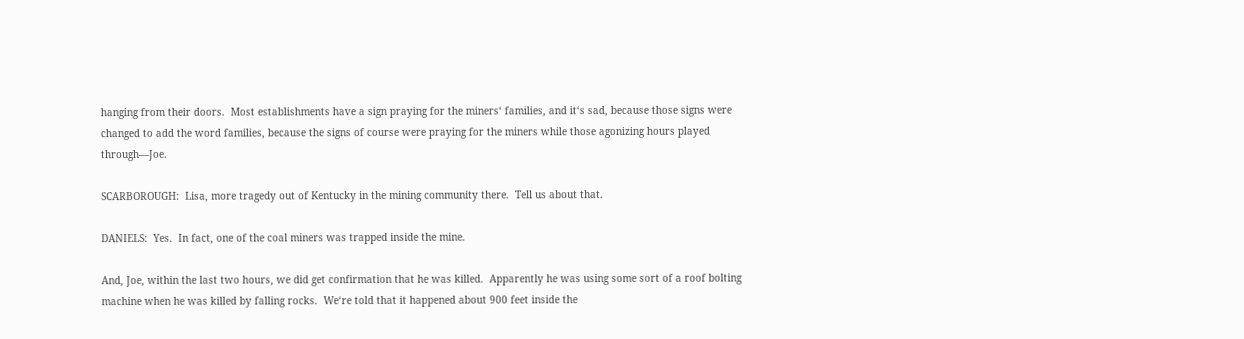hanging from their doors.  Most establishments have a sign praying for the miners‘ families, and it‘s sad, because those signs were changed to add the word families, because the signs of course were praying for the miners while those agonizing hours played through—Joe.

SCARBOROUGH:  Lisa, more tragedy out of Kentucky in the mining community there.  Tell us about that.

DANIELS:  Yes.  In fact, one of the coal miners was trapped inside the mine.

And, Joe, within the last two hours, we did get confirmation that he was killed.  Apparently he was using some sort of a roof bolting machine when he was killed by falling rocks.  We‘re told that it happened about 900 feet inside the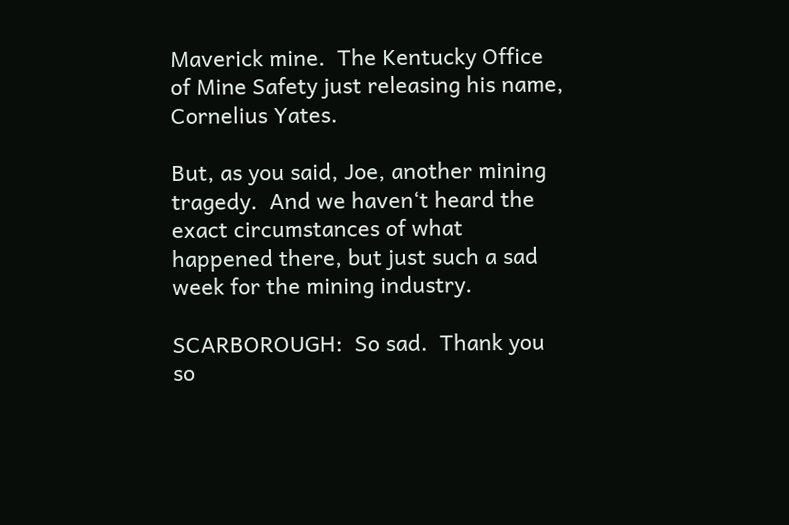Maverick mine.  The Kentucky Office of Mine Safety just releasing his name, Cornelius Yates.

But, as you said, Joe, another mining tragedy.  And we haven‘t heard the exact circumstances of what happened there, but just such a sad week for the mining industry.

SCARBOROUGH:  So sad.  Thank you so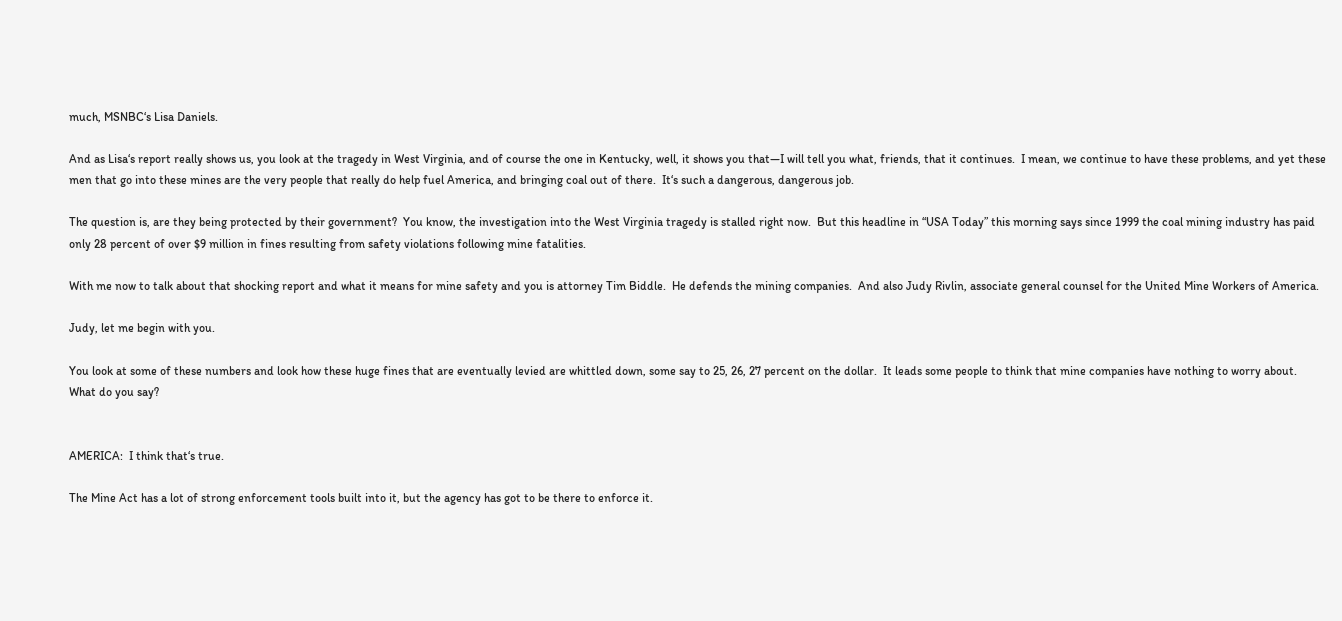much, MSNBC‘s Lisa Daniels.

And as Lisa‘s report really shows us, you look at the tragedy in West Virginia, and of course the one in Kentucky, well, it shows you that—I will tell you what, friends, that it continues.  I mean, we continue to have these problems, and yet these men that go into these mines are the very people that really do help fuel America, and bringing coal out of there.  It‘s such a dangerous, dangerous job.

The question is, are they being protected by their government?  You know, the investigation into the West Virginia tragedy is stalled right now.  But this headline in “USA Today” this morning says since 1999 the coal mining industry has paid only 28 percent of over $9 million in fines resulting from safety violations following mine fatalities.

With me now to talk about that shocking report and what it means for mine safety and you is attorney Tim Biddle.  He defends the mining companies.  And also Judy Rivlin, associate general counsel for the United Mine Workers of America.

Judy, let me begin with you.

You look at some of these numbers and look how these huge fines that are eventually levied are whittled down, some say to 25, 26, 27 percent on the dollar.  It leads some people to think that mine companies have nothing to worry about.  What do you say?


AMERICA:  I think that‘s true.

The Mine Act has a lot of strong enforcement tools built into it, but the agency has got to be there to enforce it.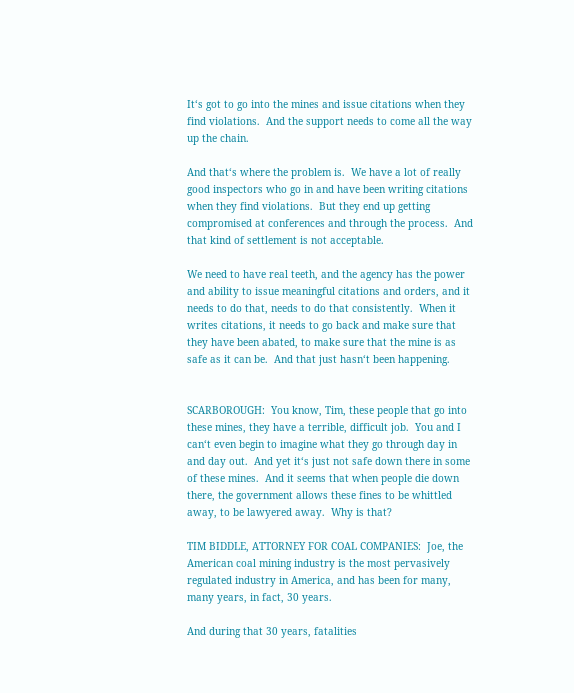It‘s got to go into the mines and issue citations when they find violations.  And the support needs to come all the way up the chain.

And that‘s where the problem is.  We have a lot of really good inspectors who go in and have been writing citations when they find violations.  But they end up getting compromised at conferences and through the process.  And that kind of settlement is not acceptable.

We need to have real teeth, and the agency has the power and ability to issue meaningful citations and orders, and it needs to do that, needs to do that consistently.  When it writes citations, it needs to go back and make sure that they have been abated, to make sure that the mine is as safe as it can be.  And that just hasn‘t been happening.


SCARBOROUGH:  You know, Tim, these people that go into these mines, they have a terrible, difficult job.  You and I can‘t even begin to imagine what they go through day in and day out.  And yet it‘s just not safe down there in some of these mines.  And it seems that when people die down there, the government allows these fines to be whittled away, to be lawyered away.  Why is that?

TIM BIDDLE, ATTORNEY FOR COAL COMPANIES:  Joe, the American coal mining industry is the most pervasively regulated industry in America, and has been for many, many years, in fact, 30 years.

And during that 30 years, fatalities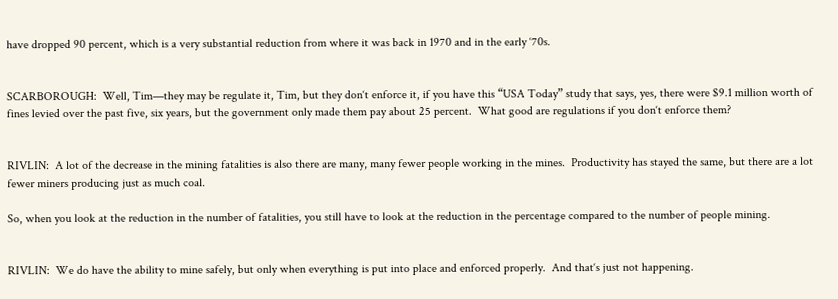have dropped 90 percent, which is a very substantial reduction from where it was back in 1970 and in the early ‘70s.


SCARBOROUGH:  Well, Tim—they may be regulate it, Tim, but they don‘t enforce it, if you have this “USA Today” study that says, yes, there were $9.1 million worth of fines levied over the past five, six years, but the government only made them pay about 25 percent.  What good are regulations if you don‘t enforce them?


RIVLIN:  A lot of the decrease in the mining fatalities is also there are many, many fewer people working in the mines.  Productivity has stayed the same, but there are a lot fewer miners producing just as much coal.

So, when you look at the reduction in the number of fatalities, you still have to look at the reduction in the percentage compared to the number of people mining.


RIVLIN:  We do have the ability to mine safely, but only when everything is put into place and enforced properly.  And that‘s just not happening.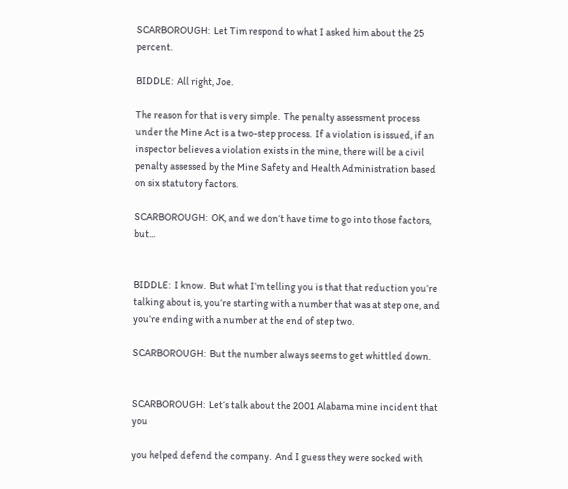SCARBOROUGH:  Let Tim respond to what I asked him about the 25 percent.

BIDDLE:  All right, Joe.

The reason for that is very simple.  The penalty assessment process under the Mine Act is a two-step process.  If a violation is issued, if an inspector believes a violation exists in the mine, there will be a civil penalty assessed by the Mine Safety and Health Administration based on six statutory factors.

SCARBOROUGH:  OK, and we don‘t have time to go into those factors, but...


BIDDLE:  I know.  But what I‘m telling you is that that reduction you‘re talking about is, you‘re starting with a number that was at step one, and you‘re ending with a number at the end of step two.

SCARBOROUGH:  But the number always seems to get whittled down.


SCARBOROUGH:  Let‘s talk about the 2001 Alabama mine incident that you

you helped defend the company.  And I guess they were socked with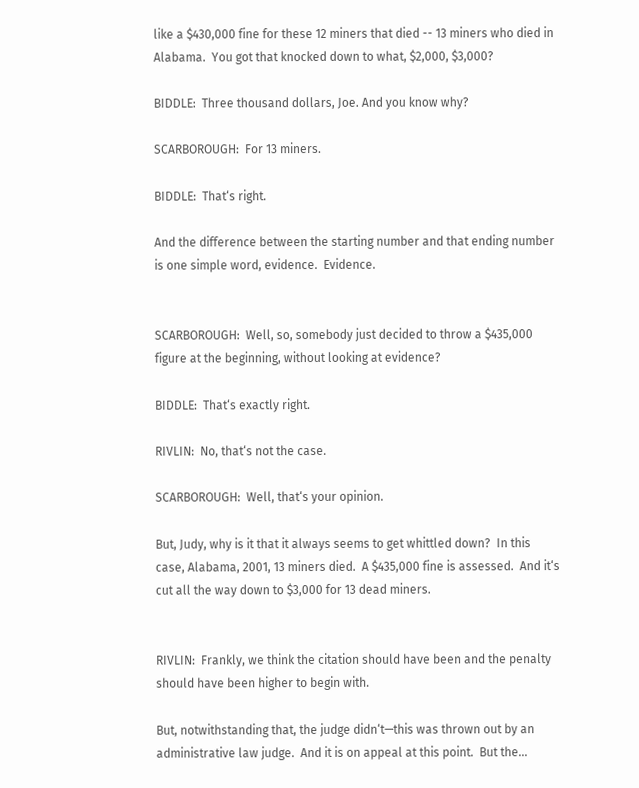like a $430,000 fine for these 12 miners that died -- 13 miners who died in Alabama.  You got that knocked down to what, $2,000, $3,000?

BIDDLE:  Three thousand dollars, Joe. And you know why?

SCARBOROUGH:  For 13 miners.

BIDDLE:  That‘s right.

And the difference between the starting number and that ending number is one simple word, evidence.  Evidence.


SCARBOROUGH:  Well, so, somebody just decided to throw a $435,000 figure at the beginning, without looking at evidence?

BIDDLE:  That‘s exactly right.

RIVLIN:  No, that‘s not the case.

SCARBOROUGH:  Well, that‘s your opinion.

But, Judy, why is it that it always seems to get whittled down?  In this case, Alabama, 2001, 13 miners died.  A $435,000 fine is assessed.  And it‘s cut all the way down to $3,000 for 13 dead miners.


RIVLIN:  Frankly, we think the citation should have been and the penalty should have been higher to begin with.

But, notwithstanding that, the judge didn‘t—this was thrown out by an administrative law judge.  And it is on appeal at this point.  But the...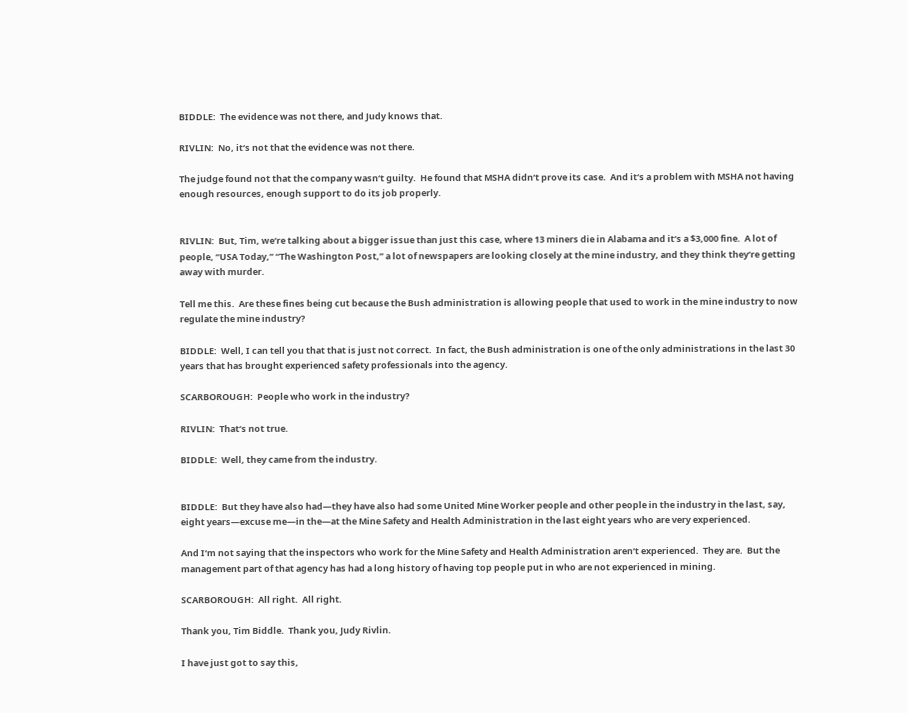BIDDLE:  The evidence was not there, and Judy knows that.

RIVLIN:  No, it‘s not that the evidence was not there.

The judge found not that the company wasn‘t guilty.  He found that MSHA didn‘t prove its case.  And it‘s a problem with MSHA not having enough resources, enough support to do its job properly.


RIVLIN:  But, Tim, we‘re talking about a bigger issue than just this case, where 13 miners die in Alabama and it‘s a $3,000 fine.  A lot of people, “USA Today,” “The Washington Post,” a lot of newspapers are looking closely at the mine industry, and they think they‘re getting away with murder.

Tell me this.  Are these fines being cut because the Bush administration is allowing people that used to work in the mine industry to now regulate the mine industry?

BIDDLE:  Well, I can tell you that that is just not correct.  In fact, the Bush administration is one of the only administrations in the last 30 years that has brought experienced safety professionals into the agency.

SCARBOROUGH:  People who work in the industry?

RIVLIN:  That‘s not true.

BIDDLE:  Well, they came from the industry.


BIDDLE:  But they have also had—they have also had some United Mine Worker people and other people in the industry in the last, say, eight years—excuse me—in the—at the Mine Safety and Health Administration in the last eight years who are very experienced.

And I‘m not saying that the inspectors who work for the Mine Safety and Health Administration aren‘t experienced.  They are.  But the management part of that agency has had a long history of having top people put in who are not experienced in mining.

SCARBOROUGH:  All right.  All right.

Thank you, Tim Biddle.  Thank you, Judy Rivlin.

I have just got to say this,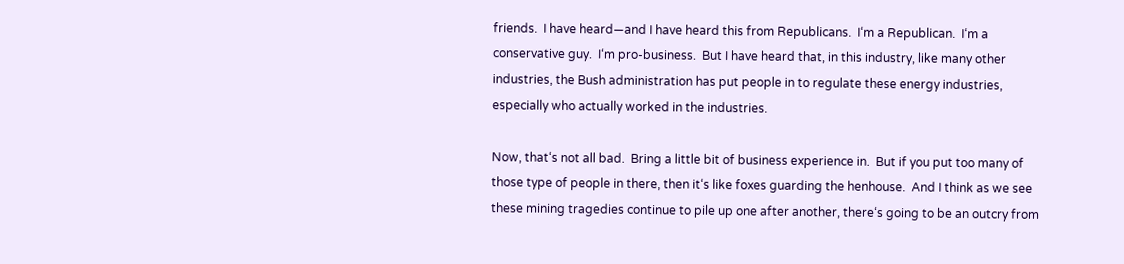friends.  I have heard—and I have heard this from Republicans.  I‘m a Republican.  I‘m a conservative guy.  I‘m pro-business.  But I have heard that, in this industry, like many other industries, the Bush administration has put people in to regulate these energy industries, especially who actually worked in the industries.

Now, that‘s not all bad.  Bring a little bit of business experience in.  But if you put too many of those type of people in there, then it‘s like foxes guarding the henhouse.  And I think as we see these mining tragedies continue to pile up one after another, there‘s going to be an outcry from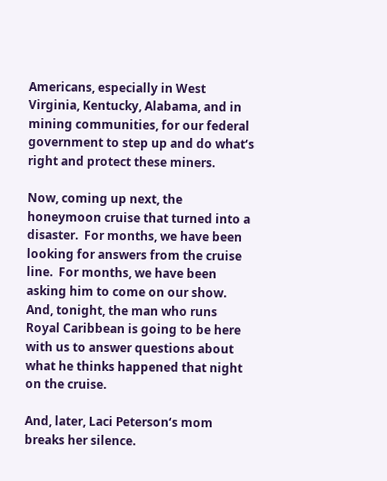Americans, especially in West Virginia, Kentucky, Alabama, and in mining communities, for our federal government to step up and do what‘s right and protect these miners.

Now, coming up next, the honeymoon cruise that turned into a disaster.  For months, we have been looking for answers from the cruise line.  For months, we have been asking him to come on our show.  And, tonight, the man who runs Royal Caribbean is going to be here with us to answer questions about what he thinks happened that night on the cruise.

And, later, Laci Peterson‘s mom breaks her silence.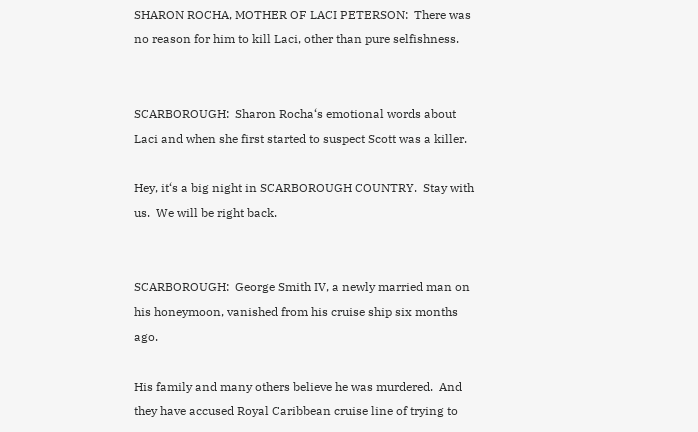SHARON ROCHA, MOTHER OF LACI PETERSON:  There was no reason for him to kill Laci, other than pure selfishness.


SCARBOROUGH:  Sharon Rocha‘s emotional words about Laci and when she first started to suspect Scott was a killer.

Hey, it‘s a big night in SCARBOROUGH COUNTRY.  Stay with us.  We will be right back.


SCARBOROUGH:  George Smith IV, a newly married man on his honeymoon, vanished from his cruise ship six months ago.

His family and many others believe he was murdered.  And they have accused Royal Caribbean cruise line of trying to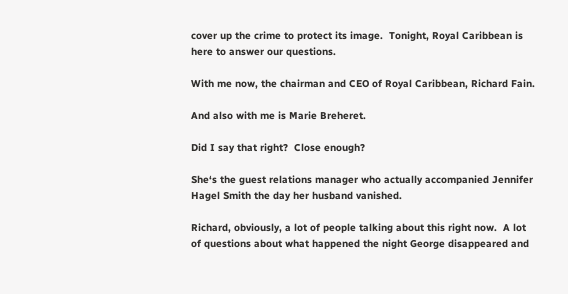cover up the crime to protect its image.  Tonight, Royal Caribbean is here to answer our questions.

With me now, the chairman and CEO of Royal Caribbean, Richard Fain.

And also with me is Marie Breheret.

Did I say that right?  Close enough?

She‘s the guest relations manager who actually accompanied Jennifer Hagel Smith the day her husband vanished.

Richard, obviously, a lot of people talking about this right now.  A lot of questions about what happened the night George disappeared and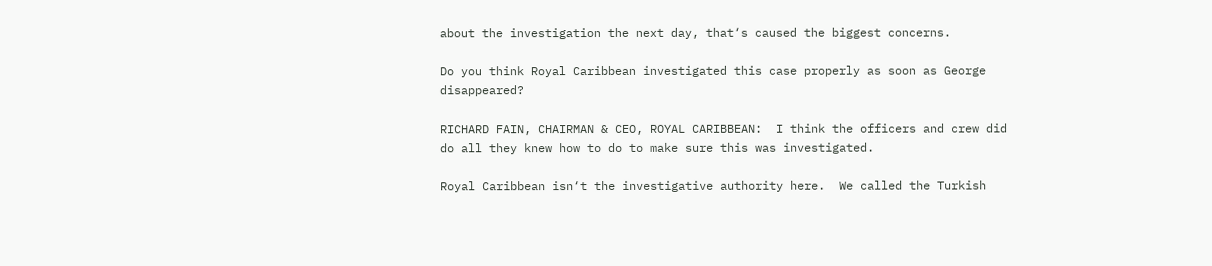about the investigation the next day, that‘s caused the biggest concerns.

Do you think Royal Caribbean investigated this case properly as soon as George disappeared?

RICHARD FAIN, CHAIRMAN & CEO, ROYAL CARIBBEAN:  I think the officers and crew did do all they knew how to do to make sure this was investigated.

Royal Caribbean isn‘t the investigative authority here.  We called the Turkish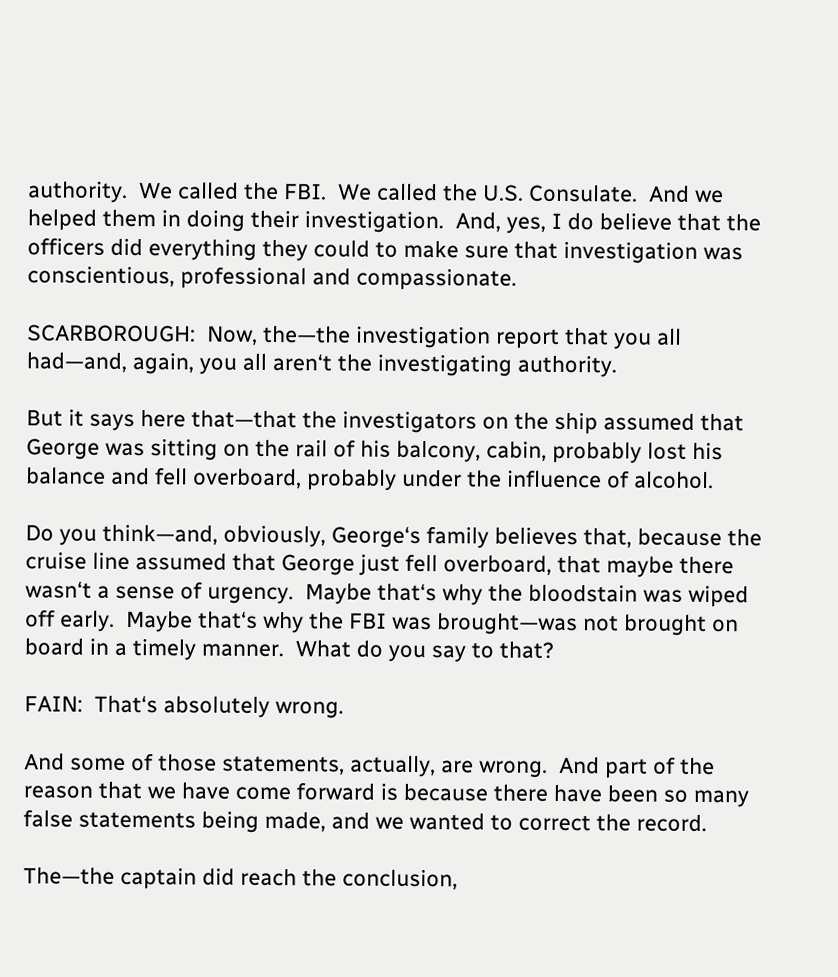authority.  We called the FBI.  We called the U.S. Consulate.  And we helped them in doing their investigation.  And, yes, I do believe that the officers did everything they could to make sure that investigation was conscientious, professional and compassionate.

SCARBOROUGH:  Now, the—the investigation report that you all had—and, again, you all aren‘t the investigating authority.

But it says here that—that the investigators on the ship assumed that George was sitting on the rail of his balcony, cabin, probably lost his balance and fell overboard, probably under the influence of alcohol.

Do you think—and, obviously, George‘s family believes that, because the cruise line assumed that George just fell overboard, that maybe there wasn‘t a sense of urgency.  Maybe that‘s why the bloodstain was wiped off early.  Maybe that‘s why the FBI was brought—was not brought on board in a timely manner.  What do you say to that?

FAIN:  That‘s absolutely wrong.

And some of those statements, actually, are wrong.  And part of the reason that we have come forward is because there have been so many false statements being made, and we wanted to correct the record.

The—the captain did reach the conclusion,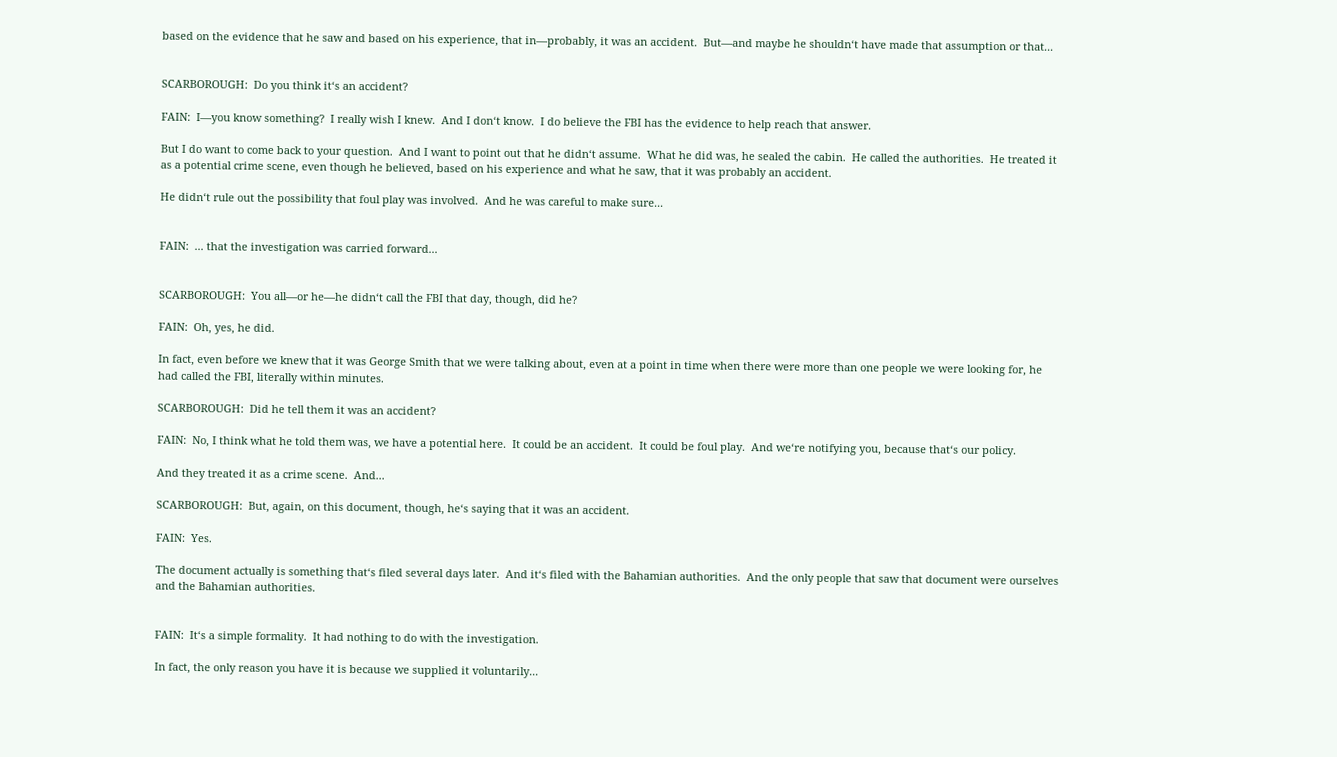based on the evidence that he saw and based on his experience, that in—probably, it was an accident.  But—and maybe he shouldn‘t have made that assumption or that...


SCARBOROUGH:  Do you think it‘s an accident?

FAIN:  I—you know something?  I really wish I knew.  And I don‘t know.  I do believe the FBI has the evidence to help reach that answer.

But I do want to come back to your question.  And I want to point out that he didn‘t assume.  What he did was, he sealed the cabin.  He called the authorities.  He treated it as a potential crime scene, even though he believed, based on his experience and what he saw, that it was probably an accident.

He didn‘t rule out the possibility that foul play was involved.  And he was careful to make sure...


FAIN:  ... that the investigation was carried forward...


SCARBOROUGH:  You all—or he—he didn‘t call the FBI that day, though, did he?

FAIN:  Oh, yes, he did.

In fact, even before we knew that it was George Smith that we were talking about, even at a point in time when there were more than one people we were looking for, he had called the FBI, literally within minutes.

SCARBOROUGH:  Did he tell them it was an accident?

FAIN:  No, I think what he told them was, we have a potential here.  It could be an accident.  It could be foul play.  And we‘re notifying you, because that‘s our policy.

And they treated it as a crime scene.  And...

SCARBOROUGH:  But, again, on this document, though, he‘s saying that it was an accident.

FAIN:  Yes.

The document actually is something that‘s filed several days later.  And it‘s filed with the Bahamian authorities.  And the only people that saw that document were ourselves and the Bahamian authorities.


FAIN:  It‘s a simple formality.  It had nothing to do with the investigation.

In fact, the only reason you have it is because we supplied it voluntarily...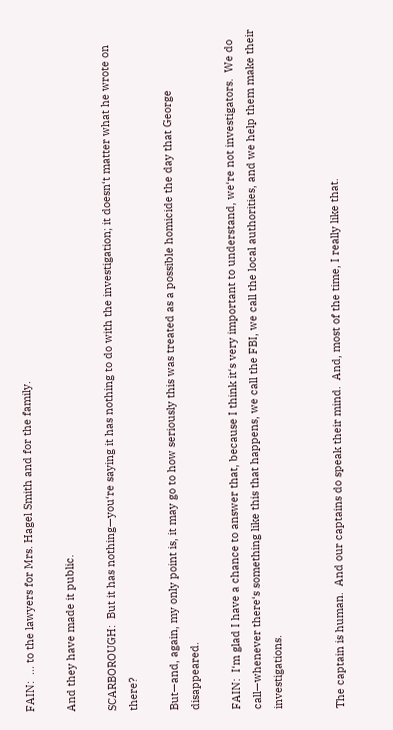FAIN:  ... to the lawyers for Mrs. Hagel Smith and for the family.

And they have made it public.

SCARBOROUGH:  But it has nothing—you‘re saying it has nothing to do with the investigation; it doesn‘t matter what he wrote on there?

But—and, again, my only point is, it may go to how seriously this was treated as a possible homicide the day that George disappeared.

FAIN:  I‘m glad I have a chance to answer that, because I think it‘s very important to understand, we‘re not investigators.  We do call—whenever there‘s something like this that happens, we call the FBI, we call the local authorities, and we help them make their investigations.


The captain is human.  And our captains do speak their mind.  And, most of the time, I really like that.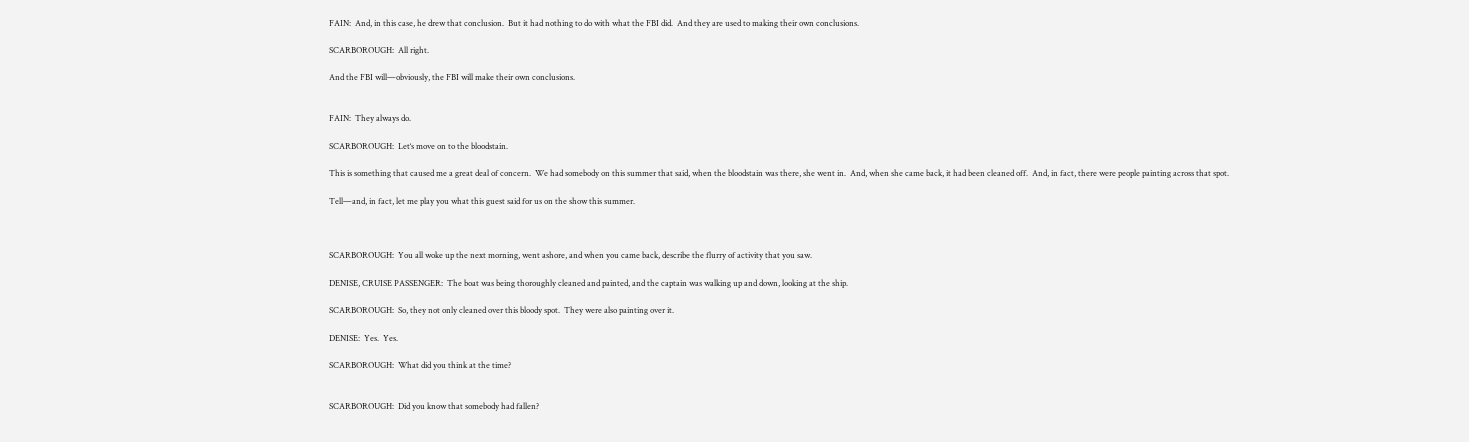FAIN:  And, in this case, he drew that conclusion.  But it had nothing to do with what the FBI did.  And they are used to making their own conclusions.

SCARBOROUGH:  All right.

And the FBI will—obviously, the FBI will make their own conclusions.


FAIN:  They always do.

SCARBOROUGH:  Let‘s move on to the bloodstain.

This is something that caused me a great deal of concern.  We had somebody on this summer that said, when the bloodstain was there, she went in.  And, when she came back, it had been cleaned off.  And, in fact, there were people painting across that spot.

Tell—and, in fact, let me play you what this guest said for us on the show this summer.



SCARBOROUGH:  You all woke up the next morning, went ashore, and when you came back, describe the flurry of activity that you saw.

DENISE, CRUISE PASSENGER:  The boat was being thoroughly cleaned and painted, and the captain was walking up and down, looking at the ship.

SCARBOROUGH:  So, they not only cleaned over this bloody spot.  They were also painting over it.

DENISE:  Yes.  Yes.

SCARBOROUGH:  What did you think at the time?


SCARBOROUGH:  Did you know that somebody had fallen?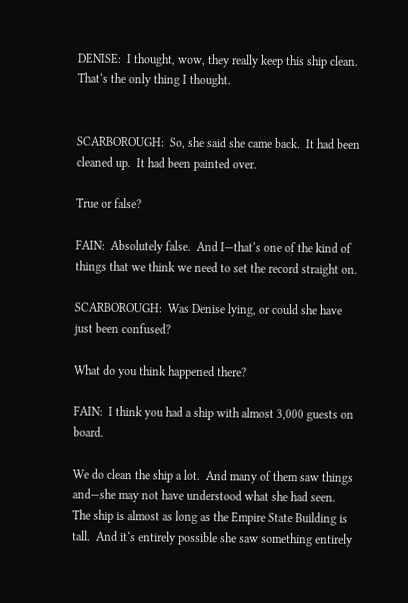DENISE:  I thought, wow, they really keep this ship clean.  That‘s the only thing I thought.


SCARBOROUGH:  So, she said she came back.  It had been cleaned up.  It had been painted over.

True or false?

FAIN:  Absolutely false.  And I—that‘s one of the kind of things that we think we need to set the record straight on.

SCARBOROUGH:  Was Denise lying, or could she have just been confused?

What do you think happened there?

FAIN:  I think you had a ship with almost 3,000 guests on board.

We do clean the ship a lot.  And many of them saw things and—she may not have understood what she had seen.  The ship is almost as long as the Empire State Building is tall.  And it‘s entirely possible she saw something entirely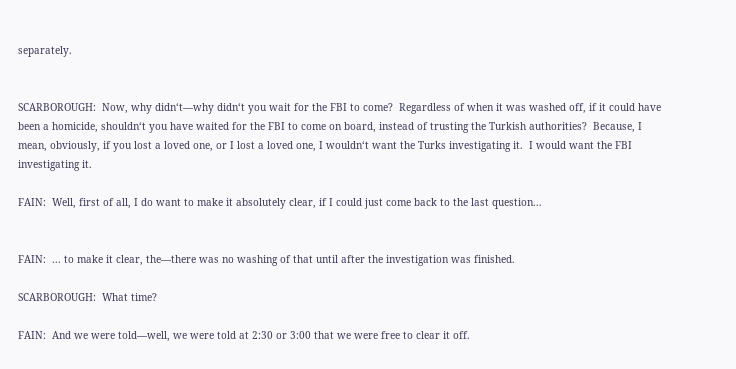separately.


SCARBOROUGH:  Now, why didn‘t—why didn‘t you wait for the FBI to come?  Regardless of when it was washed off, if it could have been a homicide, shouldn‘t you have waited for the FBI to come on board, instead of trusting the Turkish authorities?  Because, I mean, obviously, if you lost a loved one, or I lost a loved one, I wouldn‘t want the Turks investigating it.  I would want the FBI investigating it.

FAIN:  Well, first of all, I do want to make it absolutely clear, if I could just come back to the last question...


FAIN:  ... to make it clear, the—there was no washing of that until after the investigation was finished.

SCARBOROUGH:  What time?

FAIN:  And we were told—well, we were told at 2:30 or 3:00 that we were free to clear it off.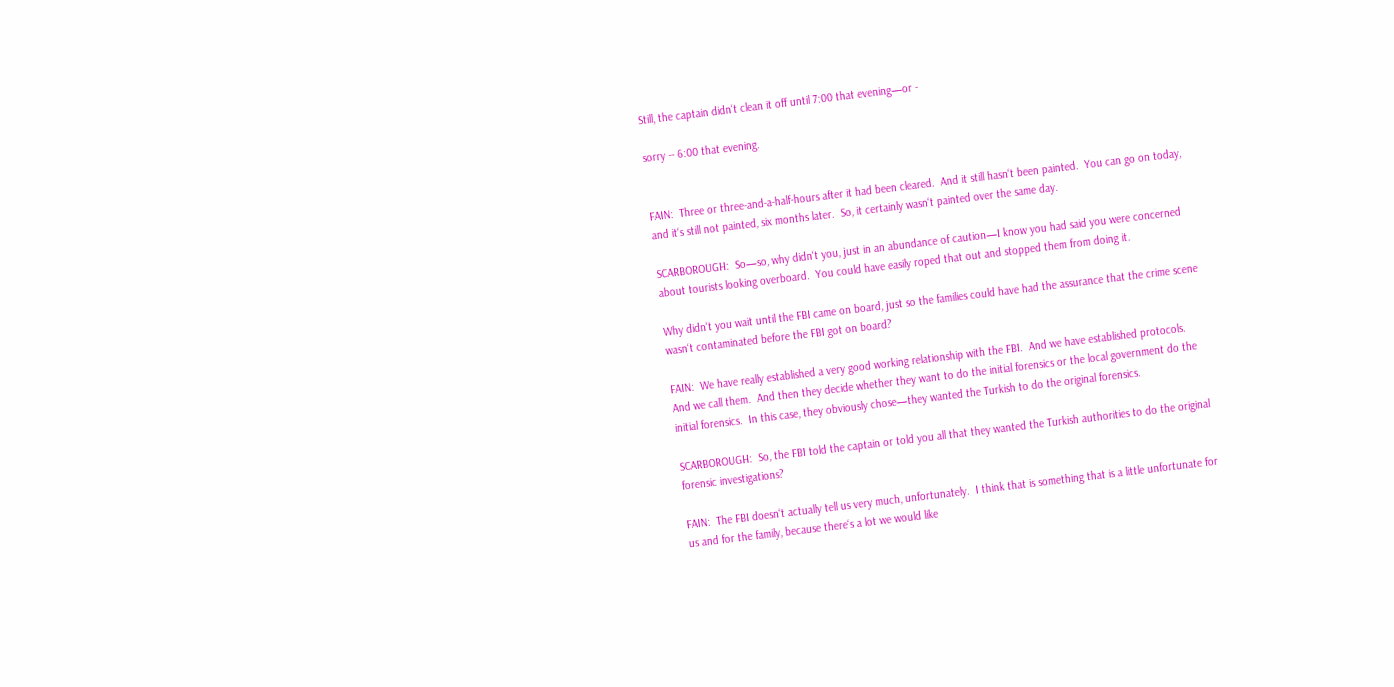Still, the captain didn‘t clean it off until 7:00 that evening—or -

sorry -- 6:00 that evening.


FAIN:  Three or three-and-a-half-hours after it had been cleared.  And it still hasn‘t been painted.  You can go on today, and it‘s still not painted, six months later.  So, it certainly wasn‘t painted over the same day.

SCARBOROUGH:  So—so, why didn‘t you, just in an abundance of caution—I know you had said you were concerned about tourists looking overboard.  You could have easily roped that out and stopped them from doing it.

Why didn‘t you wait until the FBI came on board, just so the families could have had the assurance that the crime scene wasn‘t contaminated before the FBI got on board?

FAIN:  We have really established a very good working relationship with the FBI.  And we have established protocols.  And we call them.  And then they decide whether they want to do the initial forensics or the local government do the initial forensics.  In this case, they obviously chose—they wanted the Turkish to do the original forensics.

SCARBOROUGH:  So, the FBI told the captain or told you all that they wanted the Turkish authorities to do the original forensic investigations?

FAIN:  The FBI doesn‘t actually tell us very much, unfortunately.  I think that is something that is a little unfortunate for us and for the family, because there‘s a lot we would like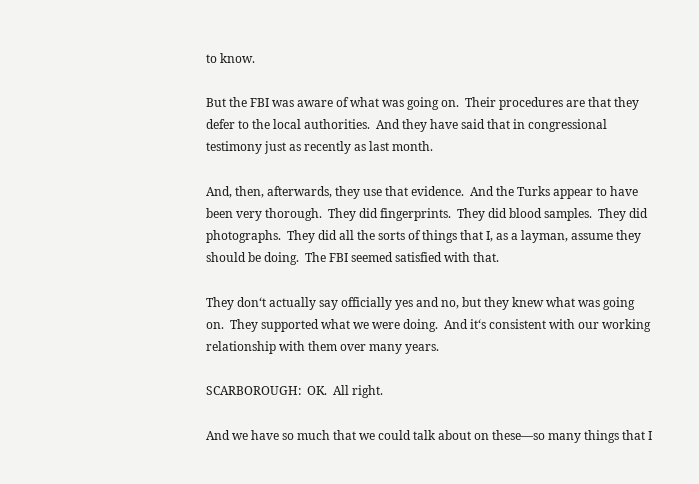to know.

But the FBI was aware of what was going on.  Their procedures are that they defer to the local authorities.  And they have said that in congressional testimony just as recently as last month.

And, then, afterwards, they use that evidence.  And the Turks appear to have been very thorough.  They did fingerprints.  They did blood samples.  They did photographs.  They did all the sorts of things that I, as a layman, assume they should be doing.  The FBI seemed satisfied with that.

They don‘t actually say officially yes and no, but they knew what was going on.  They supported what we were doing.  And it‘s consistent with our working relationship with them over many years.

SCARBOROUGH:  OK.  All right.

And we have so much that we could talk about on these—so many things that I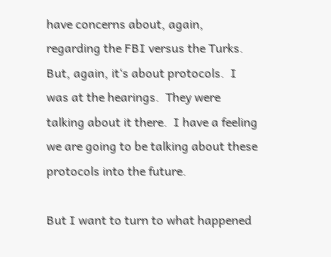have concerns about, again, regarding the FBI versus the Turks.  But, again, it‘s about protocols.  I was at the hearings.  They were talking about it there.  I have a feeling we are going to be talking about these protocols into the future.

But I want to turn to what happened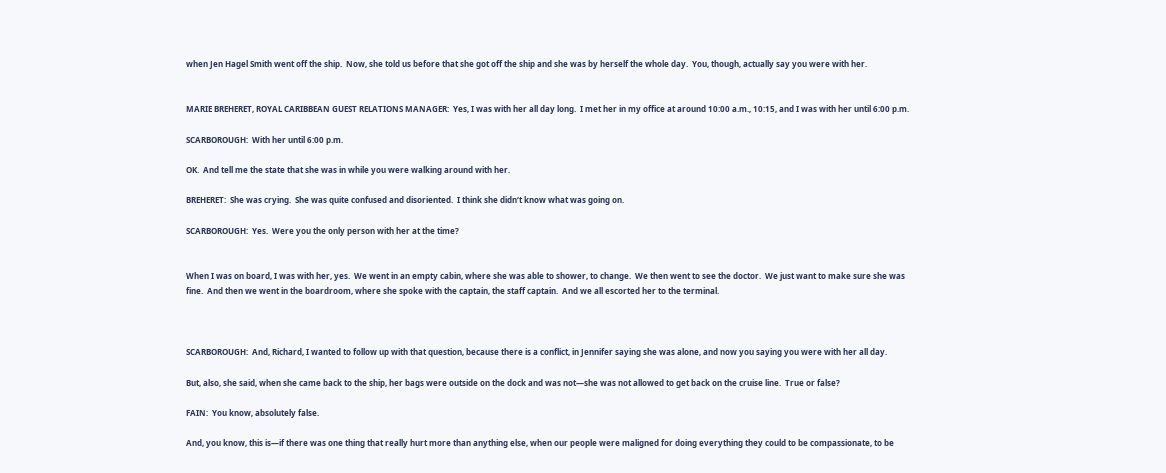when Jen Hagel Smith went off the ship.  Now, she told us before that she got off the ship and she was by herself the whole day.  You, though, actually say you were with her.


MARIE BREHERET, ROYAL CARIBBEAN GUEST RELATIONS MANAGER:  Yes, I was with her all day long.  I met her in my office at around 10:00 a.m., 10:15, and I was with her until 6:00 p.m.

SCARBOROUGH:  With her until 6:00 p.m.

OK.  And tell me the state that she was in while you were walking around with her.

BREHERET:  She was crying.  She was quite confused and disoriented.  I think she didn‘t know what was going on.

SCARBOROUGH:  Yes.  Were you the only person with her at the time?


When I was on board, I was with her, yes.  We went in an empty cabin, where she was able to shower, to change.  We then went to see the doctor.  We just want to make sure she was fine.  And then we went in the boardroom, where she spoke with the captain, the staff captain.  And we all escorted her to the terminal.



SCARBOROUGH:  And, Richard, I wanted to follow up with that question, because there is a conflict, in Jennifer saying she was alone, and now you saying you were with her all day.

But, also, she said, when she came back to the ship, her bags were outside on the dock and was not—she was not allowed to get back on the cruise line.  True or false?

FAIN:  You know, absolutely false.

And, you know, this is—if there was one thing that really hurt more than anything else, when our people were maligned for doing everything they could to be compassionate, to be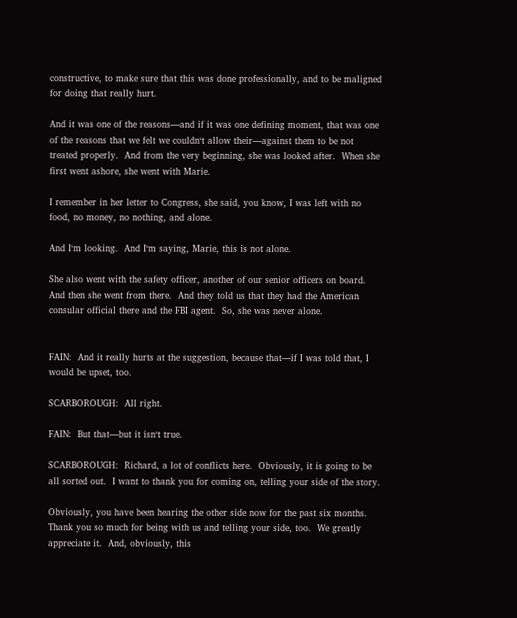constructive, to make sure that this was done professionally, and to be maligned for doing that really hurt.

And it was one of the reasons—and if it was one defining moment, that was one of the reasons that we felt we couldn‘t allow their—against them to be not treated properly.  And from the very beginning, she was looked after.  When she first went ashore, she went with Marie.

I remember in her letter to Congress, she said, you know, I was left with no food, no money, no nothing, and alone.

And I‘m looking.  And I‘m saying, Marie, this is not alone.

She also went with the safety officer, another of our senior officers on board.  And then she went from there.  And they told us that they had the American consular official there and the FBI agent.  So, she was never alone.


FAIN:  And it really hurts at the suggestion, because that—if I was told that, I would be upset, too.

SCARBOROUGH:  All right.

FAIN:  But that—but it isn‘t true.

SCARBOROUGH:  Richard, a lot of conflicts here.  Obviously, it is going to be all sorted out.  I want to thank you for coming on, telling your side of the story.

Obviously, you have been hearing the other side now for the past six months.  Thank you so much for being with us and telling your side, too.  We greatly appreciate it.  And, obviously, this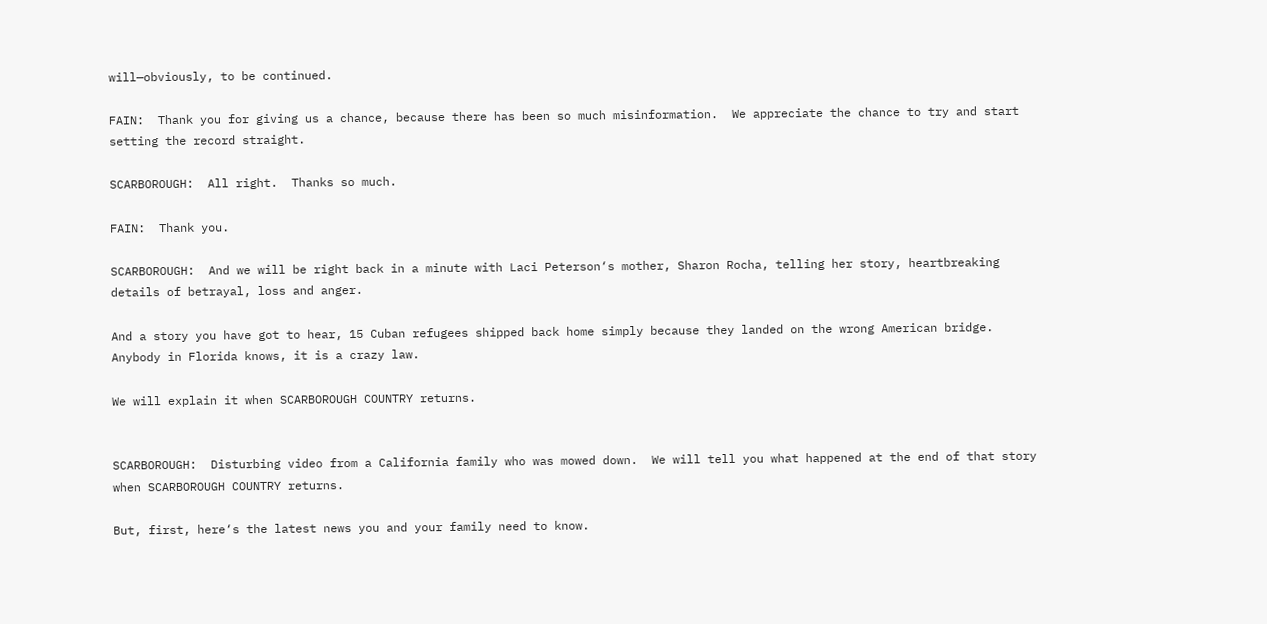will—obviously, to be continued.

FAIN:  Thank you for giving us a chance, because there has been so much misinformation.  We appreciate the chance to try and start setting the record straight.

SCARBOROUGH:  All right.  Thanks so much.

FAIN:  Thank you.

SCARBOROUGH:  And we will be right back in a minute with Laci Peterson‘s mother, Sharon Rocha, telling her story, heartbreaking details of betrayal, loss and anger.

And a story you have got to hear, 15 Cuban refugees shipped back home simply because they landed on the wrong American bridge.  Anybody in Florida knows, it is a crazy law.

We will explain it when SCARBOROUGH COUNTRY returns.


SCARBOROUGH:  Disturbing video from a California family who was mowed down.  We will tell you what happened at the end of that story when SCARBOROUGH COUNTRY returns.

But, first, here‘s the latest news you and your family need to know.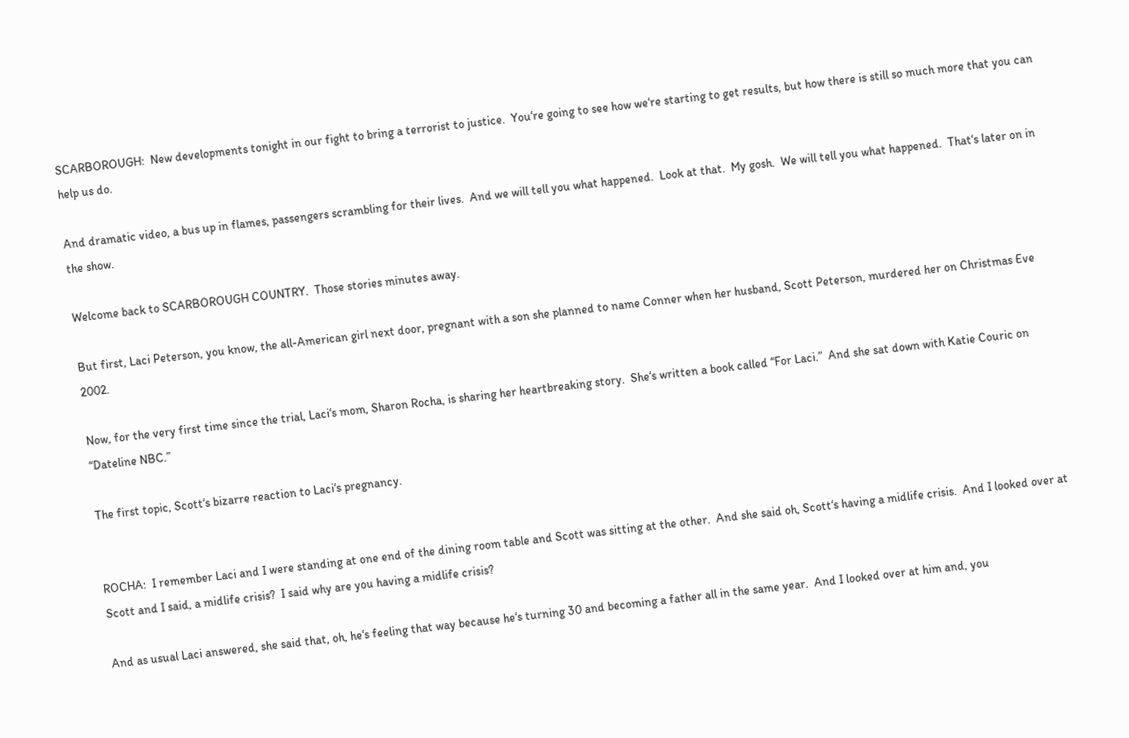SCARBOROUGH:  New developments tonight in our fight to bring a terrorist to justice.  You‘re going to see how we‘re starting to get results, but how there is still so much more that you can help us do.

And dramatic video, a bus up in flames, passengers scrambling for their lives.  And we will tell you what happened.  Look at that.  My gosh.  We will tell you what happened.  That‘s later on in the show.

Welcome back to SCARBOROUGH COUNTRY.  Those stories minutes away.

But first, Laci Peterson, you know, the all-American girl next door, pregnant with a son she planned to name Conner when her husband, Scott Peterson, murdered her on Christmas Eve 2002.

Now, for the very first time since the trial, Laci‘s mom, Sharon Rocha, is sharing her heartbreaking story.  She‘s written a book called “For Laci.”  And she sat down with Katie Couric on “Dateline NBC.”

The first topic, Scott‘s bizarre reaction to Laci‘s pregnancy.


ROCHA:  I remember Laci and I were standing at one end of the dining room table and Scott was sitting at the other.  And she said oh, Scott‘s having a midlife crisis.  And I looked over at Scott and I said, a midlife crisis?  I said why are you having a midlife crisis?

And as usual Laci answered, she said that, oh, he‘s feeling that way because he‘s turning 30 and becoming a father all in the same year.  And I looked over at him and, you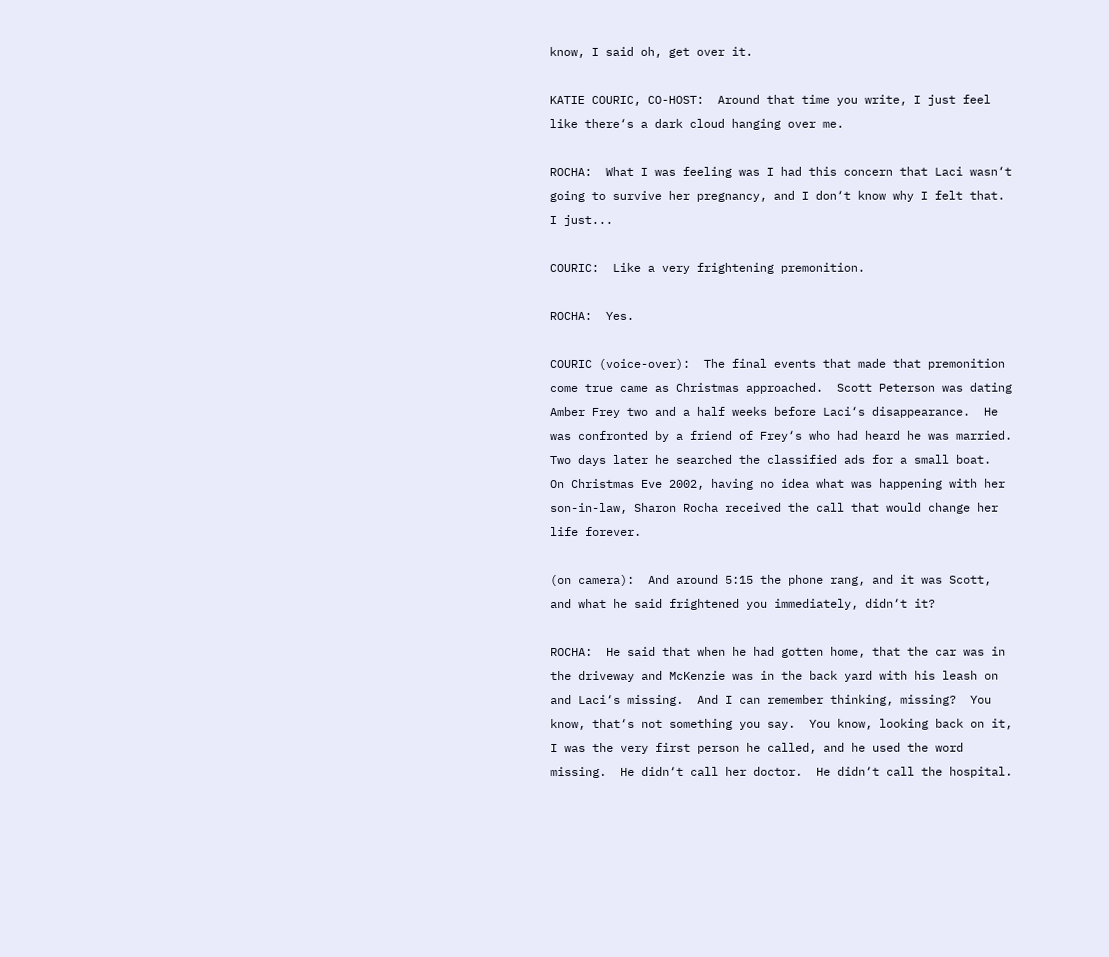know, I said oh, get over it.

KATIE COURIC, CO-HOST:  Around that time you write, I just feel like there‘s a dark cloud hanging over me.

ROCHA:  What I was feeling was I had this concern that Laci wasn‘t going to survive her pregnancy, and I don‘t know why I felt that.  I just...

COURIC:  Like a very frightening premonition.

ROCHA:  Yes.

COURIC (voice-over):  The final events that made that premonition come true came as Christmas approached.  Scott Peterson was dating Amber Frey two and a half weeks before Laci‘s disappearance.  He was confronted by a friend of Frey‘s who had heard he was married.  Two days later he searched the classified ads for a small boat.  On Christmas Eve 2002, having no idea what was happening with her son-in-law, Sharon Rocha received the call that would change her life forever.

(on camera):  And around 5:15 the phone rang, and it was Scott, and what he said frightened you immediately, didn‘t it?

ROCHA:  He said that when he had gotten home, that the car was in the driveway and McKenzie was in the back yard with his leash on and Laci‘s missing.  And I can remember thinking, missing?  You know, that‘s not something you say.  You know, looking back on it, I was the very first person he called, and he used the word missing.  He didn‘t call her doctor.  He didn‘t call the hospital.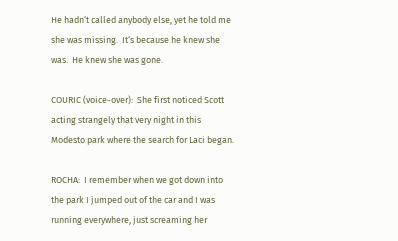He hadn‘t called anybody else, yet he told me she was missing.  It‘s because he knew she was.  He knew she was gone.

COURIC (voice-over):  She first noticed Scott acting strangely that very night in this Modesto park where the search for Laci began.

ROCHA:  I remember when we got down into the park I jumped out of the car and I was running everywhere, just screaming her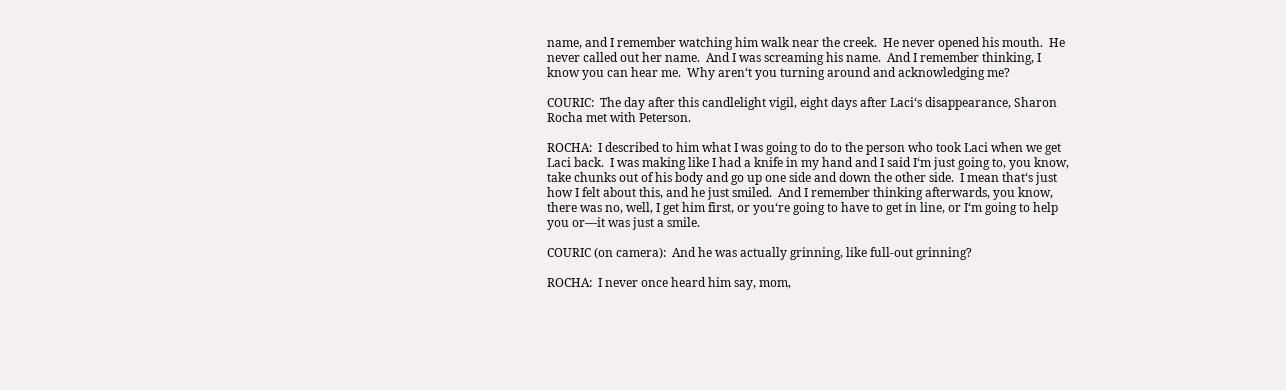name, and I remember watching him walk near the creek.  He never opened his mouth.  He never called out her name.  And I was screaming his name.  And I remember thinking, I know you can hear me.  Why aren‘t you turning around and acknowledging me?

COURIC:  The day after this candlelight vigil, eight days after Laci‘s disappearance, Sharon Rocha met with Peterson.

ROCHA:  I described to him what I was going to do to the person who took Laci when we get Laci back.  I was making like I had a knife in my hand and I said I‘m just going to, you know, take chunks out of his body and go up one side and down the other side.  I mean that‘s just how I felt about this, and he just smiled.  And I remember thinking afterwards, you know, there was no, well, I get him first, or you‘re going to have to get in line, or I‘m going to help you or—it was just a smile.

COURIC (on camera):  And he was actually grinning, like full-out grinning?

ROCHA:  I never once heard him say, mom,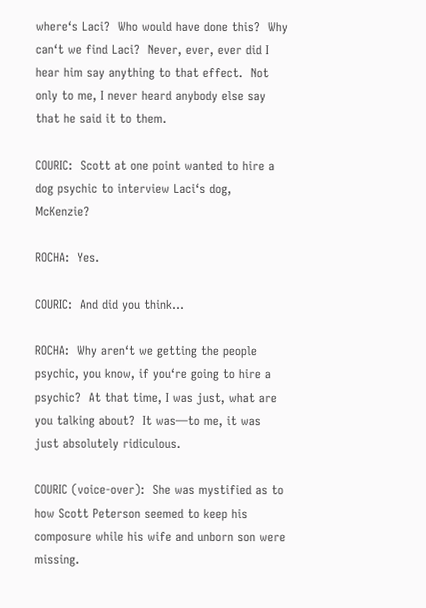where‘s Laci?  Who would have done this?  Why can‘t we find Laci?  Never, ever, ever did I hear him say anything to that effect.  Not only to me, I never heard anybody else say that he said it to them.

COURIC:  Scott at one point wanted to hire a dog psychic to interview Laci‘s dog, McKenzie?

ROCHA:  Yes.

COURIC:  And did you think...

ROCHA:  Why aren‘t we getting the people psychic, you know, if you‘re going to hire a psychic?  At that time, I was just, what are you talking about?  It was—to me, it was just absolutely ridiculous.

COURIC (voice-over):  She was mystified as to how Scott Peterson seemed to keep his composure while his wife and unborn son were missing.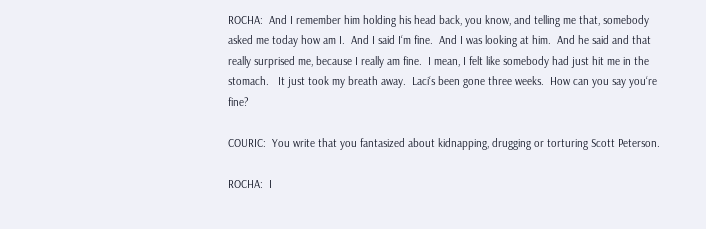ROCHA:  And I remember him holding his head back, you know, and telling me that, somebody asked me today how am I.  And I said I‘m fine.  And I was looking at him.  And he said and that really surprised me, because I really am fine.  I mean, I felt like somebody had just hit me in the stomach.   It just took my breath away.  Laci‘s been gone three weeks.  How can you say you‘re fine?

COURIC:  You write that you fantasized about kidnapping, drugging or torturing Scott Peterson.

ROCHA:  I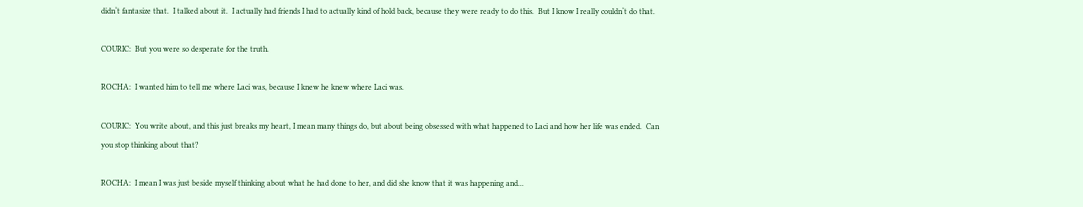didn‘t fantasize that.  I talked about it.  I actually had friends I had to actually kind of hold back, because they were ready to do this.  But I know I really couldn‘t do that.

COURIC:  But you were so desperate for the truth.

ROCHA:  I wanted him to tell me where Laci was, because I knew he knew where Laci was.

COURIC:  You write about, and this just breaks my heart, I mean many things do, but about being obsessed with what happened to Laci and how her life was ended.  Can you stop thinking about that?

ROCHA:  I mean I was just beside myself thinking about what he had done to her, and did she know that it was happening and...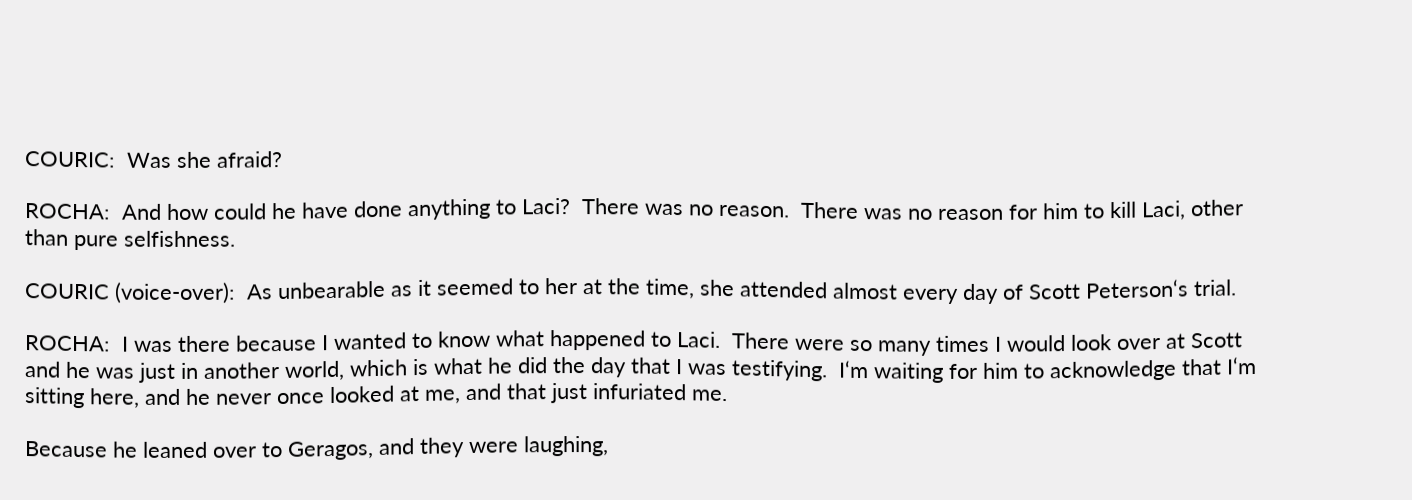COURIC:  Was she afraid?

ROCHA:  And how could he have done anything to Laci?  There was no reason.  There was no reason for him to kill Laci, other than pure selfishness.

COURIC (voice-over):  As unbearable as it seemed to her at the time, she attended almost every day of Scott Peterson‘s trial.

ROCHA:  I was there because I wanted to know what happened to Laci.  There were so many times I would look over at Scott and he was just in another world, which is what he did the day that I was testifying.  I‘m waiting for him to acknowledge that I‘m sitting here, and he never once looked at me, and that just infuriated me.

Because he leaned over to Geragos, and they were laughing,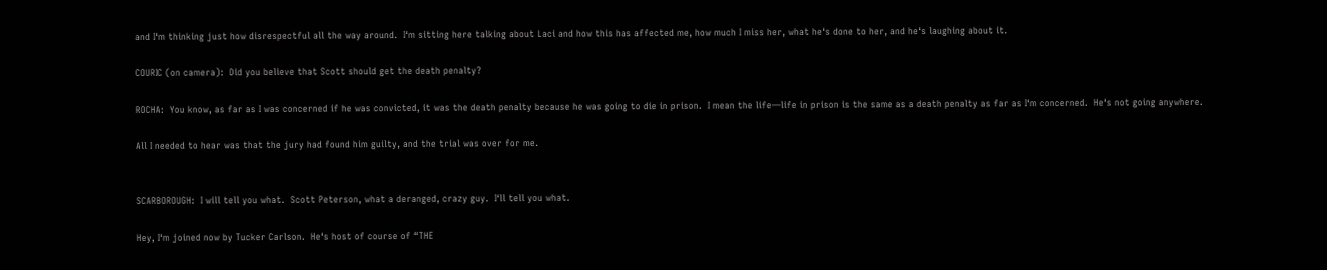and I‘m thinking just how disrespectful all the way around.  I‘m sitting here talking about Laci and how this has affected me, how much I miss her, what he‘s done to her, and he‘s laughing about it.

COURIC (on camera):  Did you believe that Scott should get the death penalty?

ROCHA:  You know, as far as I was concerned if he was convicted, it was the death penalty because he was going to die in prison.  I mean the life—life in prison is the same as a death penalty as far as I‘m concerned.  He‘s not going anywhere.

All I needed to hear was that the jury had found him guilty, and the trial was over for me.


SCARBOROUGH:  I will tell you what.  Scott Peterson, what a deranged, crazy guy.  I‘ll tell you what.

Hey, I‘m joined now by Tucker Carlson.  He‘s host of course of “THE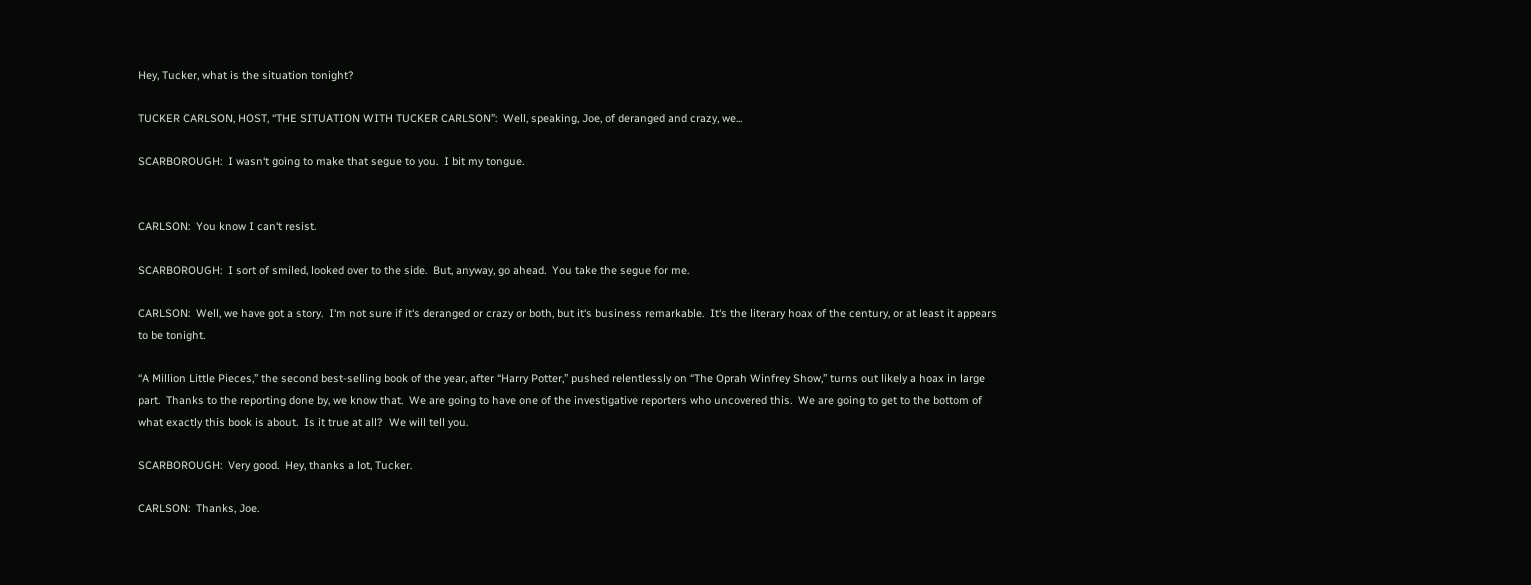Hey, Tucker, what is the situation tonight?

TUCKER CARLSON, HOST, “THE SITUATION WITH TUCKER CARLSON”:  Well, speaking, Joe, of deranged and crazy, we...

SCARBOROUGH:  I wasn‘t going to make that segue to you.  I bit my tongue.


CARLSON:  You know I can‘t resist.

SCARBOROUGH:  I sort of smiled, looked over to the side.  But, anyway, go ahead.  You take the segue for me.

CARLSON:  Well, we have got a story.  I‘m not sure if it‘s deranged or crazy or both, but it‘s business remarkable.  It‘s the literary hoax of the century, or at least it appears to be tonight.

“A Million Little Pieces,” the second best-selling book of the year, after “Harry Potter,” pushed relentlessly on “The Oprah Winfrey Show,” turns out likely a hoax in large part.  Thanks to the reporting done by, we know that.  We are going to have one of the investigative reporters who uncovered this.  We are going to get to the bottom of what exactly this book is about.  Is it true at all?  We will tell you.

SCARBOROUGH:  Very good.  Hey, thanks a lot, Tucker.

CARLSON:  Thanks, Joe.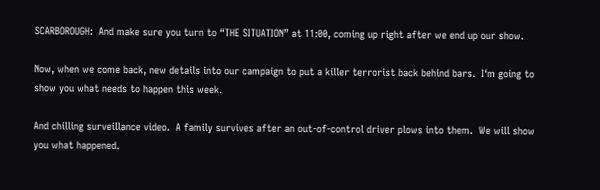SCARBOROUGH:  And make sure you turn to “THE SITUATION” at 11:00, coming up right after we end up our show.

Now, when we come back, new details into our campaign to put a killer terrorist back behind bars.  I‘m going to show you what needs to happen this week.

And chilling surveillance video.  A family survives after an out-of-control driver plows into them.  We will show you what happened.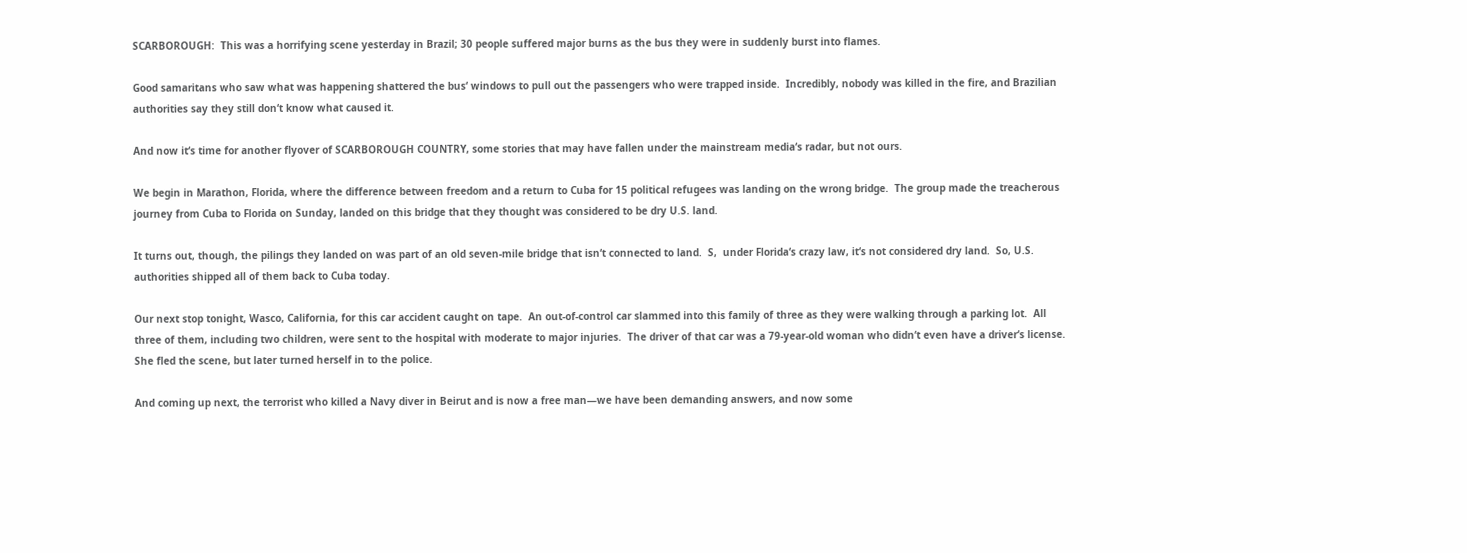SCARBOROUGH:  This was a horrifying scene yesterday in Brazil; 30 people suffered major burns as the bus they were in suddenly burst into flames.

Good samaritans who saw what was happening shattered the bus‘ windows to pull out the passengers who were trapped inside.  Incredibly, nobody was killed in the fire, and Brazilian authorities say they still don‘t know what caused it.

And now it‘s time for another flyover of SCARBOROUGH COUNTRY, some stories that may have fallen under the mainstream media‘s radar, but not ours.

We begin in Marathon, Florida, where the difference between freedom and a return to Cuba for 15 political refugees was landing on the wrong bridge.  The group made the treacherous journey from Cuba to Florida on Sunday, landed on this bridge that they thought was considered to be dry U.S. land.

It turns out, though, the pilings they landed on was part of an old seven-mile bridge that isn‘t connected to land.  S,  under Florida‘s crazy law, it‘s not considered dry land.  So, U.S. authorities shipped all of them back to Cuba today.

Our next stop tonight, Wasco, California, for this car accident caught on tape.  An out-of-control car slammed into this family of three as they were walking through a parking lot.  All three of them, including two children, were sent to the hospital with moderate to major injuries.  The driver of that car was a 79-year-old woman who didn‘t even have a driver‘s license.  She fled the scene, but later turned herself in to the police.

And coming up next, the terrorist who killed a Navy diver in Beirut and is now a free man—we have been demanding answers, and now some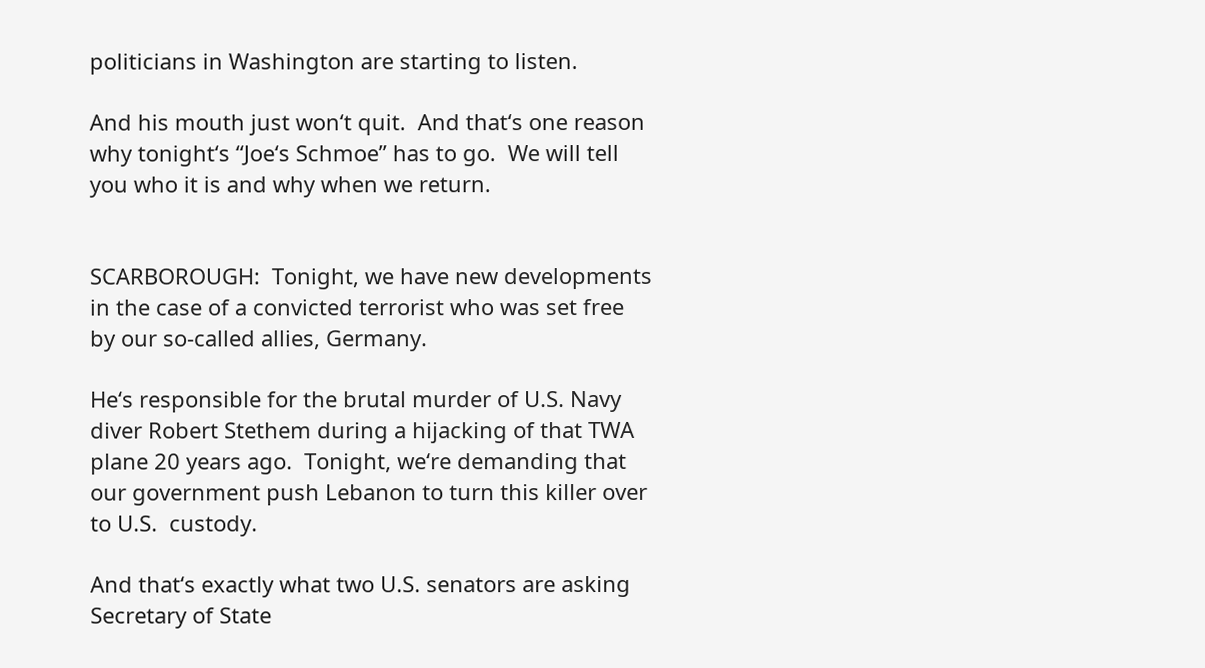politicians in Washington are starting to listen.

And his mouth just won‘t quit.  And that‘s one reason why tonight‘s “Joe‘s Schmoe” has to go.  We will tell you who it is and why when we return.


SCARBOROUGH:  Tonight, we have new developments in the case of a convicted terrorist who was set free by our so-called allies, Germany.

He‘s responsible for the brutal murder of U.S. Navy diver Robert Stethem during a hijacking of that TWA plane 20 years ago.  Tonight, we‘re demanding that our government push Lebanon to turn this killer over to U.S.  custody.

And that‘s exactly what two U.S. senators are asking Secretary of State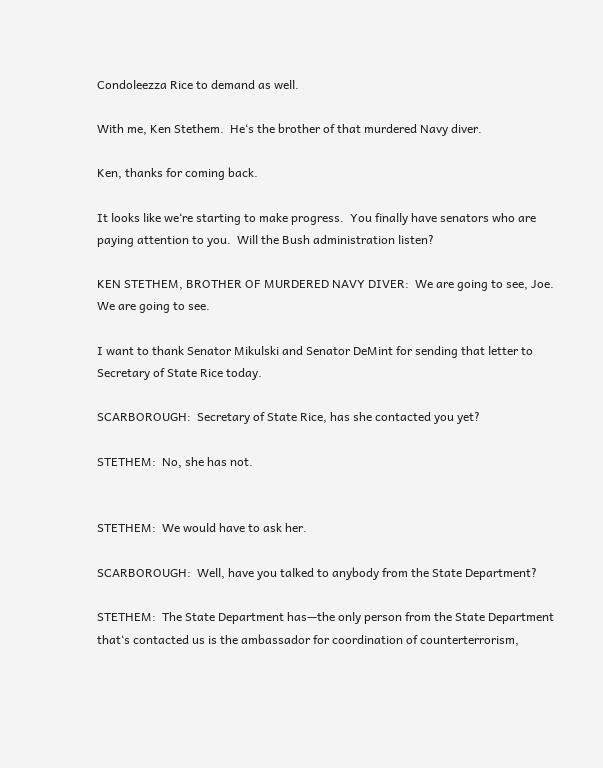Condoleezza Rice to demand as well.

With me, Ken Stethem.  He‘s the brother of that murdered Navy diver.

Ken, thanks for coming back.

It looks like we‘re starting to make progress.  You finally have senators who are paying attention to you.  Will the Bush administration listen?

KEN STETHEM, BROTHER OF MURDERED NAVY DIVER:  We are going to see, Joe.  We are going to see.

I want to thank Senator Mikulski and Senator DeMint for sending that letter to Secretary of State Rice today.

SCARBOROUGH:  Secretary of State Rice, has she contacted you yet?

STETHEM:  No, she has not.


STETHEM:  We would have to ask her.

SCARBOROUGH:  Well, have you talked to anybody from the State Department?

STETHEM:  The State Department has—the only person from the State Department that‘s contacted us is the ambassador for coordination of counterterrorism,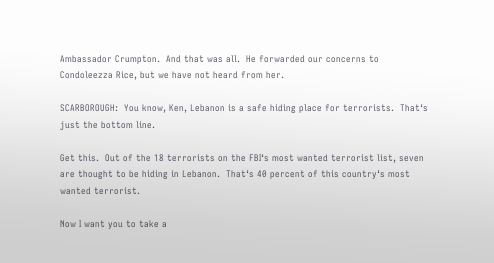Ambassador Crumpton.  And that was all.  He forwarded our concerns to Condoleezza Rice, but we have not heard from her.

SCARBOROUGH:  You know, Ken, Lebanon is a safe hiding place for terrorists.  That‘s just the bottom line.

Get this.  Out of the 18 terrorists on the FBI‘s most wanted terrorist list, seven are thought to be hiding in Lebanon.  That‘s 40 percent of this country‘s most wanted terrorist.

Now I want you to take a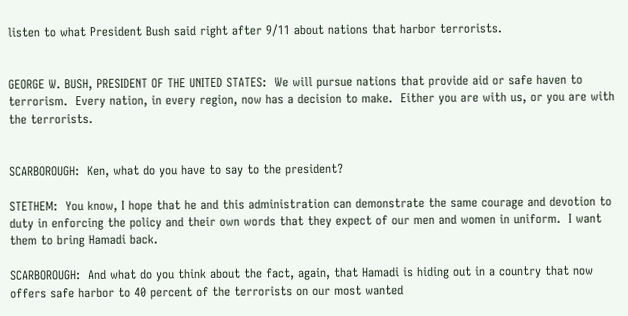listen to what President Bush said right after 9/11 about nations that harbor terrorists.


GEORGE W. BUSH, PRESIDENT OF THE UNITED STATES:  We will pursue nations that provide aid or safe haven to terrorism.  Every nation, in every region, now has a decision to make.  Either you are with us, or you are with the terrorists.


SCARBOROUGH:  Ken, what do you have to say to the president?

STETHEM:  You know, I hope that he and this administration can demonstrate the same courage and devotion to duty in enforcing the policy and their own words that they expect of our men and women in uniform.  I want them to bring Hamadi back.

SCARBOROUGH:  And what do you think about the fact, again, that Hamadi is hiding out in a country that now offers safe harbor to 40 percent of the terrorists on our most wanted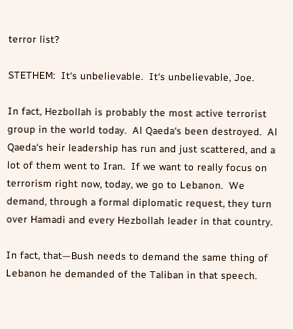terror list?

STETHEM:  It‘s unbelievable.  It‘s unbelievable, Joe.

In fact, Hezbollah is probably the most active terrorist group in the world today.  Al Qaeda‘s been destroyed.  Al Qaeda‘s heir leadership has run and just scattered, and a lot of them went to Iran.  If we want to really focus on terrorism right now, today, we go to Lebanon.  We demand, through a formal diplomatic request, they turn over Hamadi and every Hezbollah leader in that country.

In fact, that—Bush needs to demand the same thing of Lebanon he demanded of the Taliban in that speech.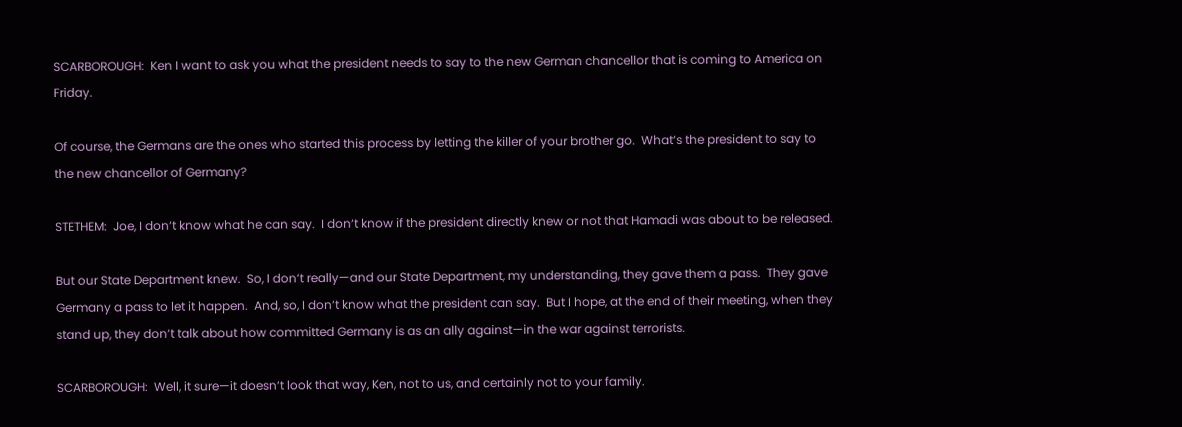SCARBOROUGH:  Ken I want to ask you what the president needs to say to the new German chancellor that is coming to America on Friday.

Of course, the Germans are the ones who started this process by letting the killer of your brother go.  What‘s the president to say to the new chancellor of Germany?

STETHEM:  Joe, I don‘t know what he can say.  I don‘t know if the president directly knew or not that Hamadi was about to be released.

But our State Department knew.  So, I don‘t really—and our State Department, my understanding, they gave them a pass.  They gave Germany a pass to let it happen.  And, so, I don‘t know what the president can say.  But I hope, at the end of their meeting, when they stand up, they don‘t talk about how committed Germany is as an ally against—in the war against terrorists.

SCARBOROUGH:  Well, it sure—it doesn‘t look that way, Ken, not to us, and certainly not to your family.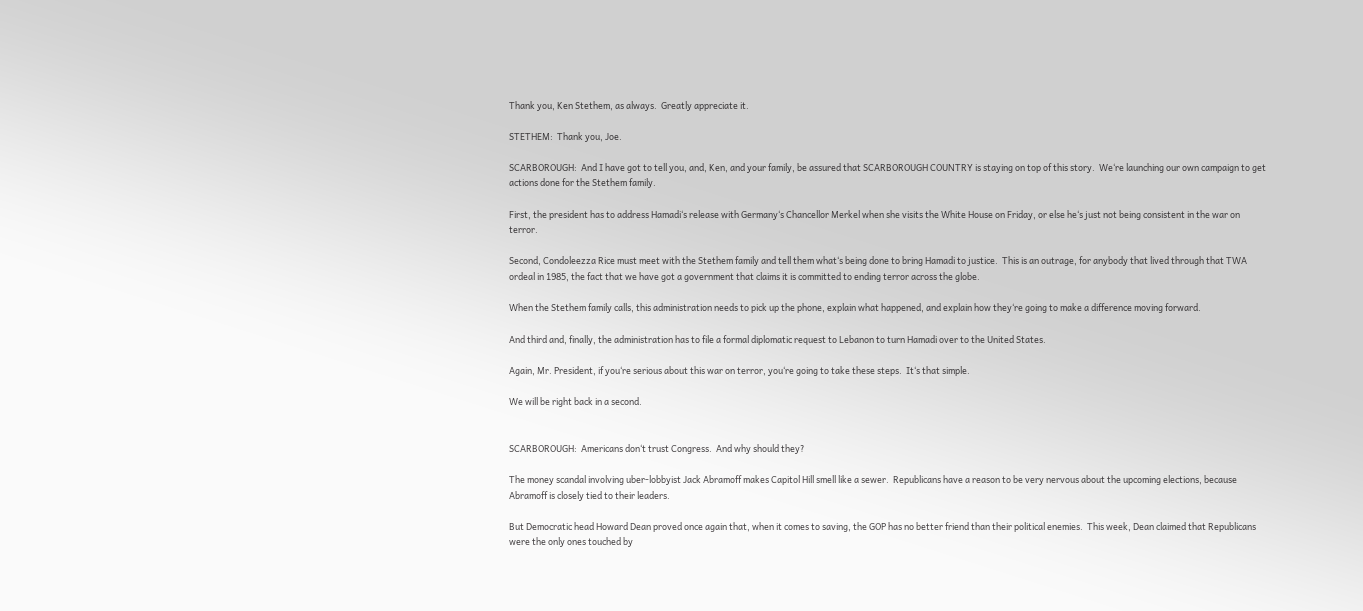Thank you, Ken Stethem, as always.  Greatly appreciate it.

STETHEM:  Thank you, Joe.

SCARBOROUGH:  And I have got to tell you, and, Ken, and your family, be assured that SCARBOROUGH COUNTRY is staying on top of this story.  We‘re launching our own campaign to get actions done for the Stethem family.

First, the president has to address Hamadi‘s release with Germany‘s Chancellor Merkel when she visits the White House on Friday, or else he‘s just not being consistent in the war on terror.

Second, Condoleezza Rice must meet with the Stethem family and tell them what‘s being done to bring Hamadi to justice.  This is an outrage, for anybody that lived through that TWA ordeal in 1985, the fact that we have got a government that claims it is committed to ending terror across the globe.

When the Stethem family calls, this administration needs to pick up the phone, explain what happened, and explain how they‘re going to make a difference moving forward.

And third and, finally, the administration has to file a formal diplomatic request to Lebanon to turn Hamadi over to the United States.

Again, Mr. President, if you‘re serious about this war on terror, you‘re going to take these steps.  It‘s that simple.

We will be right back in a second.


SCARBOROUGH:  Americans don‘t trust Congress.  And why should they?

The money scandal involving uber-lobbyist Jack Abramoff makes Capitol Hill smell like a sewer.  Republicans have a reason to be very nervous about the upcoming elections, because Abramoff is closely tied to their leaders.

But Democratic head Howard Dean proved once again that, when it comes to saving, the GOP has no better friend than their political enemies.  This week, Dean claimed that Republicans were the only ones touched by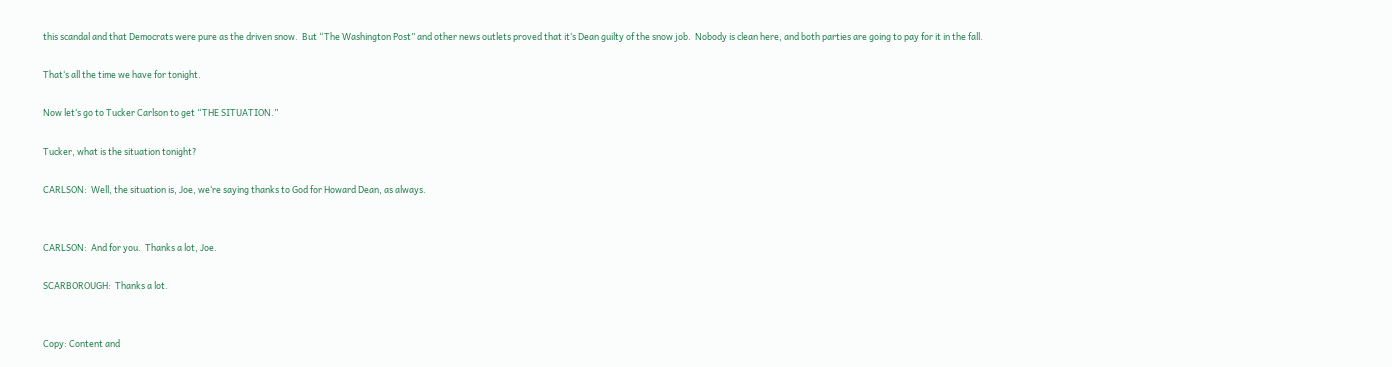this scandal and that Democrats were pure as the driven snow.  But “The Washington Post” and other news outlets proved that it‘s Dean guilty of the snow job.  Nobody is clean here, and both parties are going to pay for it in the fall.

That‘s all the time we have for tonight.

Now let‘s go to Tucker Carlson to get “THE SITUATION.”

Tucker, what is the situation tonight?

CARLSON:  Well, the situation is, Joe, we‘re saying thanks to God for Howard Dean, as always.


CARLSON:  And for you.  Thanks a lot, Joe.

SCARBOROUGH:  Thanks a lot.


Copy: Content and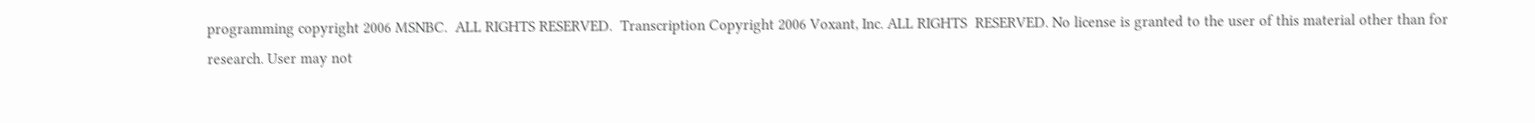programming copyright 2006 MSNBC.  ALL RIGHTS RESERVED.  Transcription Copyright 2006 Voxant, Inc. ALL RIGHTS  RESERVED. No license is granted to the user of this material other than for research. User may not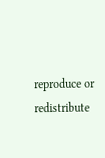reproduce or redistribute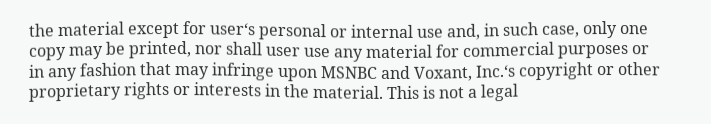the material except for user‘s personal or internal use and, in such case, only one copy may be printed, nor shall user use any material for commercial purposes or in any fashion that may infringe upon MSNBC and Voxant, Inc.‘s copyright or other proprietary rights or interests in the material. This is not a legal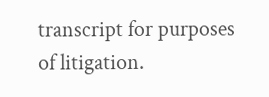transcript for purposes of litigation.